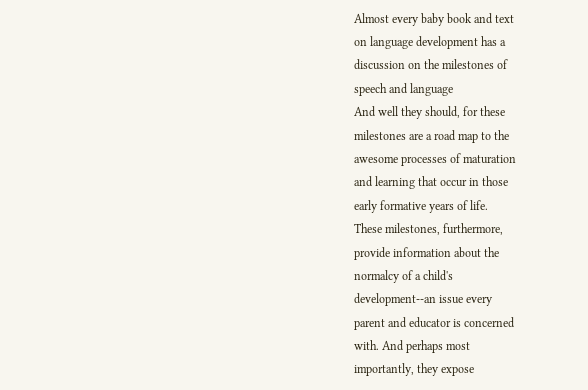Almost every baby book and text
on language development has a
discussion on the milestones of
speech and language
And well they should, for these
milestones are a road map to the
awesome processes of maturation
and learning that occur in those
early formative years of life.
These milestones, furthermore,
provide information about the
normalcy of a child's
development--an issue every
parent and educator is concerned
with. And perhaps most
importantly, they expose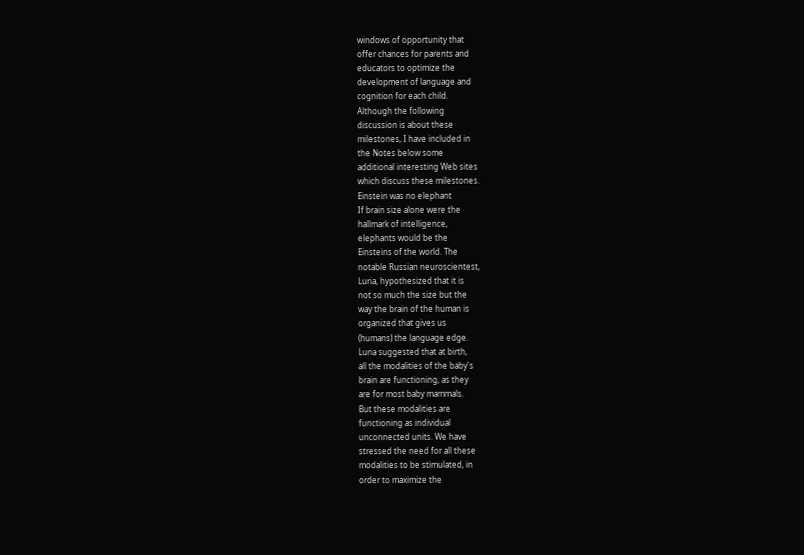windows of opportunity that
offer chances for parents and
educators to optimize the
development of language and
cognition for each child.
Although the following
discussion is about these
milestones, I have included in
the Notes below some
additional interesting Web sites
which discuss these milestones.
Einstein was no elephant
If brain size alone were the
hallmark of intelligence,
elephants would be the
Einsteins of the world. The
notable Russian neuroscientest,
Luria, hypothesized that it is
not so much the size but the
way the brain of the human is
organized that gives us
(humans) the language edge.
Luria suggested that at birth,
all the modalities of the baby's
brain are functioning, as they
are for most baby mammals.
But these modalities are
functioning as individual
unconnected units. We have
stressed the need for all these
modalities to be stimulated, in
order to maximize the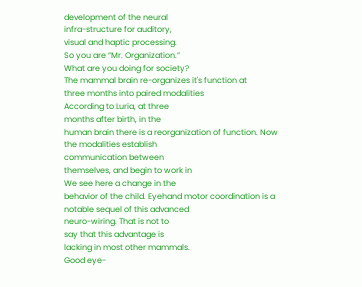development of the neural
infra-structure for auditory,
visual and haptic processing.
So you are “Mr. Organization.”
What are you doing for society?
The mammal brain re-organizes it's function at
three months into paired modalities
According to Luria, at three
months after birth, in the
human brain there is a reorganization of function. Now
the modalities establish
communication between
themselves, and begin to work in
We see here a change in the
behavior of the child. Eyehand motor coordination is a
notable sequel of this advanced
neuro-wiring. That is not to
say that this advantage is
lacking in most other mammals.
Good eye-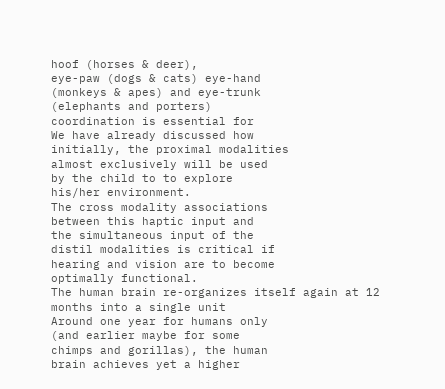hoof (horses & deer),
eye-paw (dogs & cats) eye-hand
(monkeys & apes) and eye-trunk
(elephants and porters)
coordination is essential for
We have already discussed how
initially, the proximal modalities
almost exclusively will be used
by the child to to explore
his/her environment.
The cross modality associations
between this haptic input and
the simultaneous input of the
distil modalities is critical if
hearing and vision are to become
optimally functional.
The human brain re-organizes itself again at 12
months into a single unit
Around one year for humans only
(and earlier maybe for some
chimps and gorillas), the human
brain achieves yet a higher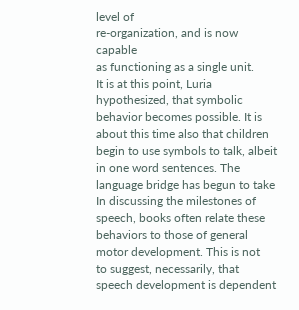level of
re-organization, and is now capable
as functioning as a single unit.
It is at this point, Luria
hypothesized, that symbolic
behavior becomes possible. It is
about this time also that children
begin to use symbols to talk, albeit
in one word sentences. The
language bridge has begun to take
In discussing the milestones of
speech, books often relate these
behaviors to those of general
motor development. This is not
to suggest, necessarily, that
speech development is dependent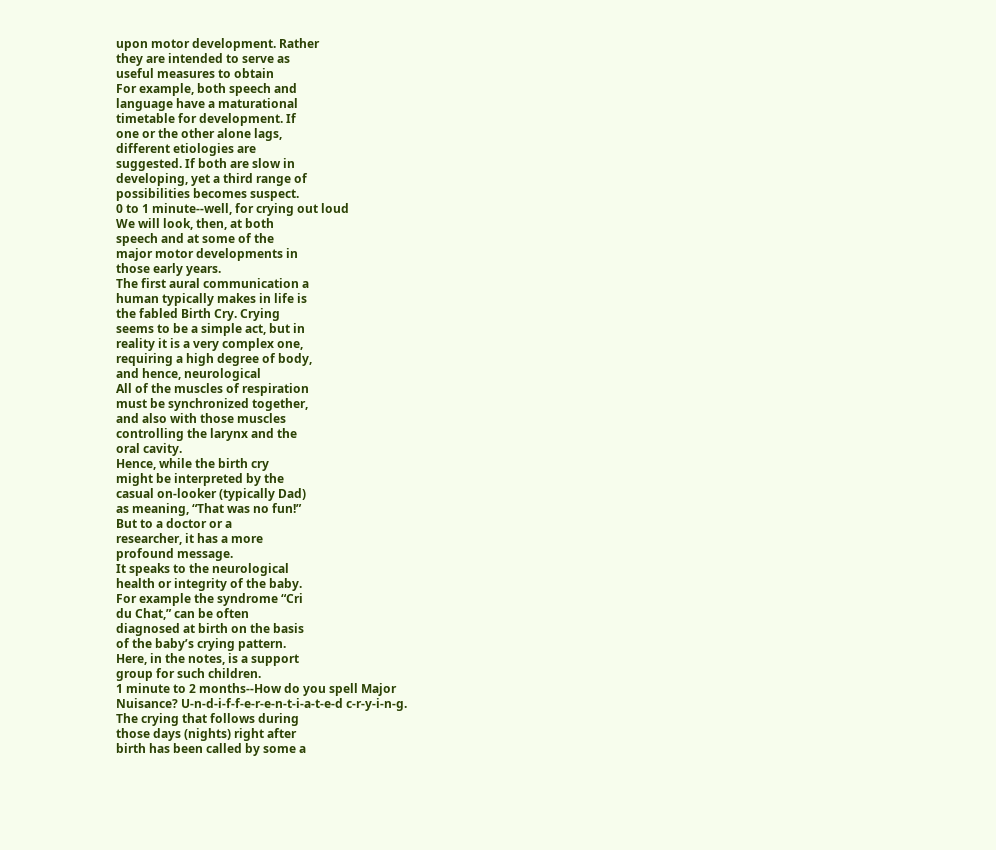upon motor development. Rather
they are intended to serve as
useful measures to obtain
For example, both speech and
language have a maturational
timetable for development. If
one or the other alone lags,
different etiologies are
suggested. If both are slow in
developing, yet a third range of
possibilities becomes suspect.
0 to 1 minute--well, for crying out loud
We will look, then, at both
speech and at some of the
major motor developments in
those early years.
The first aural communication a
human typically makes in life is
the fabled Birth Cry. Crying
seems to be a simple act, but in
reality it is a very complex one,
requiring a high degree of body,
and hence, neurological
All of the muscles of respiration
must be synchronized together,
and also with those muscles
controlling the larynx and the
oral cavity.
Hence, while the birth cry
might be interpreted by the
casual on-looker (typically Dad)
as meaning, “That was no fun!”
But to a doctor or a
researcher, it has a more
profound message.
It speaks to the neurological
health or integrity of the baby.
For example the syndrome “Cri
du Chat,” can be often
diagnosed at birth on the basis
of the baby’s crying pattern.
Here, in the notes, is a support
group for such children.
1 minute to 2 months--How do you spell Major
Nuisance? U-n-d-i-f-f-e-r-e-n-t-i-a-t-e-d c-r-y-i-n-g.
The crying that follows during
those days (nights) right after
birth has been called by some a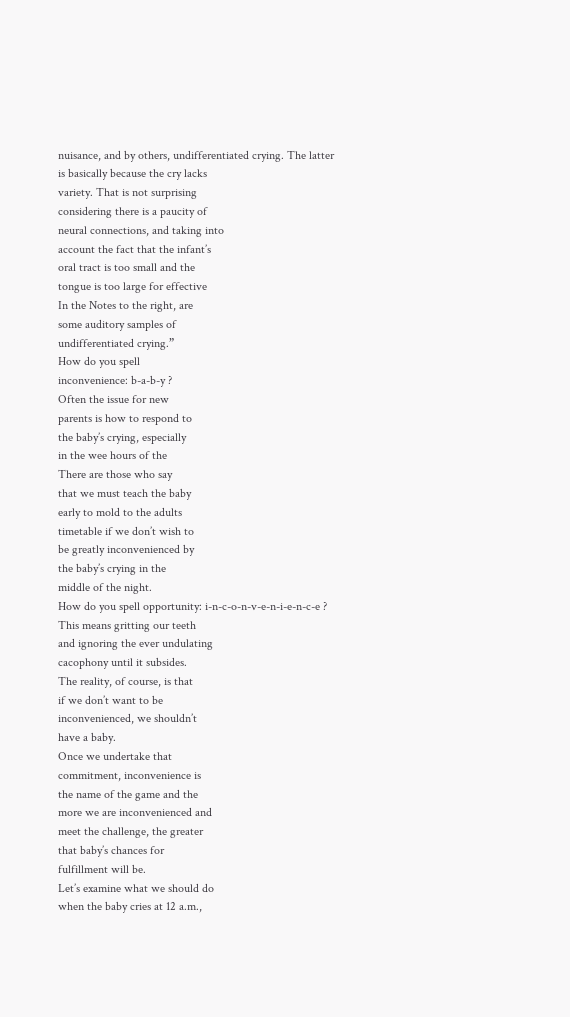nuisance, and by others, undifferentiated crying. The latter
is basically because the cry lacks
variety. That is not surprising
considering there is a paucity of
neural connections, and taking into
account the fact that the infant’s
oral tract is too small and the
tongue is too large for effective
In the Notes to the right, are
some auditory samples of
undifferentiated crying.”
How do you spell
inconvenience: b-a-b-y ?
Often the issue for new
parents is how to respond to
the baby’s crying, especially
in the wee hours of the
There are those who say
that we must teach the baby
early to mold to the adults
timetable if we don’t wish to
be greatly inconvenienced by
the baby’s crying in the
middle of the night.
How do you spell opportunity: i-n-c-o-n-v-e-n-i-e-n-c-e ?
This means gritting our teeth
and ignoring the ever undulating
cacophony until it subsides.
The reality, of course, is that
if we don’t want to be
inconvenienced, we shouldn’t
have a baby.
Once we undertake that
commitment, inconvenience is
the name of the game and the
more we are inconvenienced and
meet the challenge, the greater
that baby’s chances for
fulfillment will be.
Let’s examine what we should do
when the baby cries at 12 a.m.,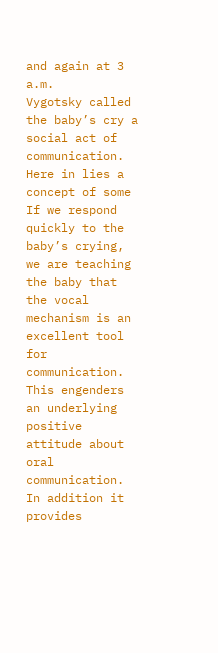and again at 3 a.m.
Vygotsky called the baby’s cry a
social act of communication.
Here in lies a concept of some
If we respond quickly to the
baby’s crying, we are teaching
the baby that the vocal
mechanism is an excellent tool
for communication.
This engenders an underlying
positive attitude about oral
communication. In addition it
provides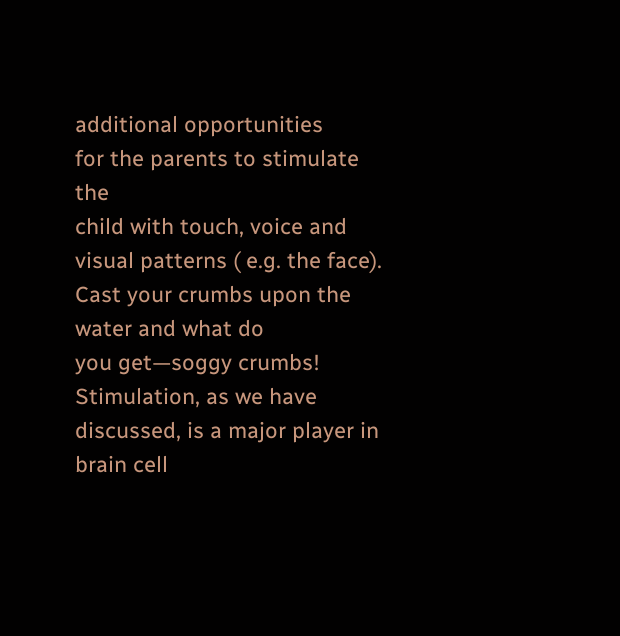additional opportunities
for the parents to stimulate the
child with touch, voice and
visual patterns ( e.g. the face).
Cast your crumbs upon the water and what do
you get—soggy crumbs!
Stimulation, as we have
discussed, is a major player in
brain cell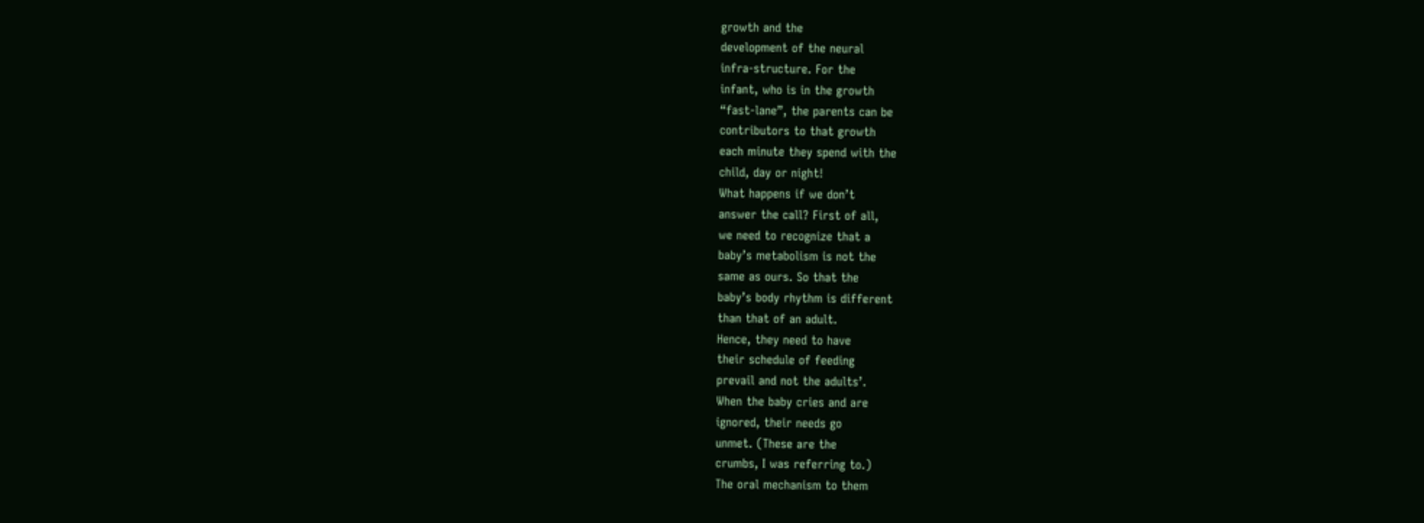growth and the
development of the neural
infra-structure. For the
infant, who is in the growth
“fast-lane”, the parents can be
contributors to that growth
each minute they spend with the
child, day or night!
What happens if we don’t
answer the call? First of all,
we need to recognize that a
baby’s metabolism is not the
same as ours. So that the
baby’s body rhythm is different
than that of an adult.
Hence, they need to have
their schedule of feeding
prevail and not the adults’.
When the baby cries and are
ignored, their needs go
unmet. (These are the
crumbs, I was referring to.)
The oral mechanism to them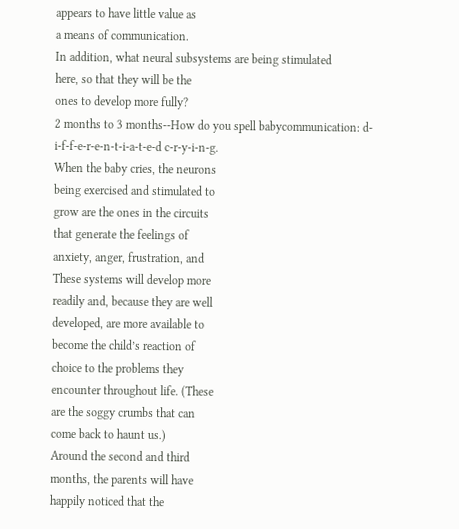appears to have little value as
a means of communication.
In addition, what neural subsystems are being stimulated
here, so that they will be the
ones to develop more fully?
2 months to 3 months--How do you spell babycommunication: d-i-f-f-e-r-e-n-t-i-a-t-e-d c-r-y-i-n-g.
When the baby cries, the neurons
being exercised and stimulated to
grow are the ones in the circuits
that generate the feelings of
anxiety, anger, frustration, and
These systems will develop more
readily and, because they are well
developed, are more available to
become the child’s reaction of
choice to the problems they
encounter throughout life. (These
are the soggy crumbs that can
come back to haunt us.)
Around the second and third
months, the parents will have
happily noticed that the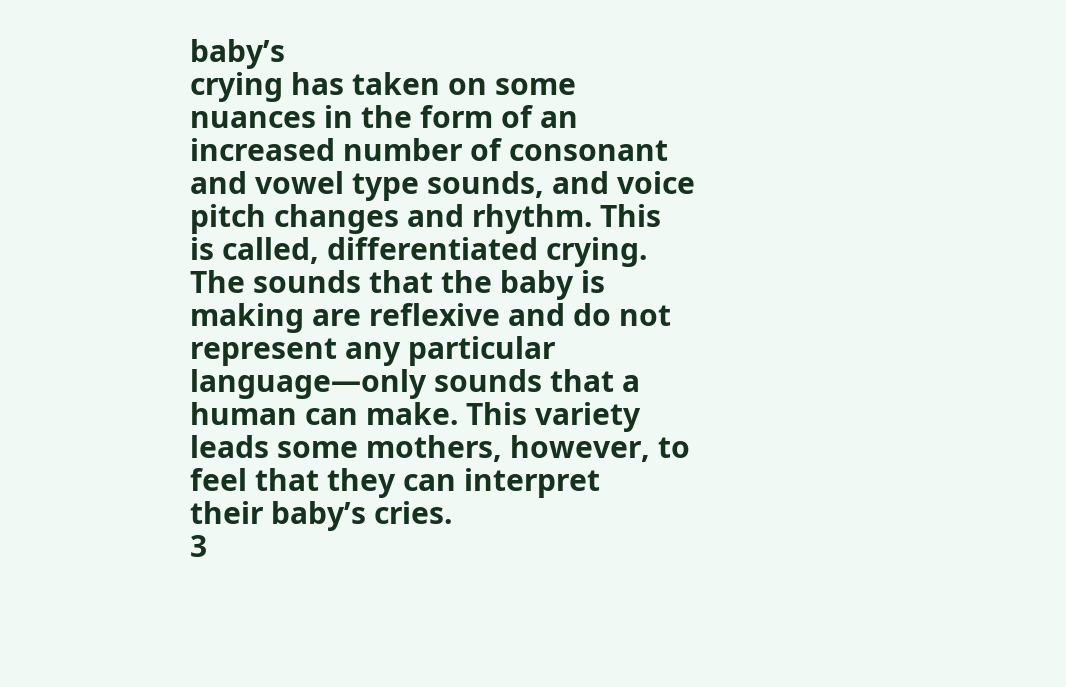baby’s
crying has taken on some
nuances in the form of an
increased number of consonant
and vowel type sounds, and voice
pitch changes and rhythm. This
is called, differentiated crying.
The sounds that the baby is
making are reflexive and do not
represent any particular
language—only sounds that a
human can make. This variety
leads some mothers, however, to
feel that they can interpret
their baby’s cries.
3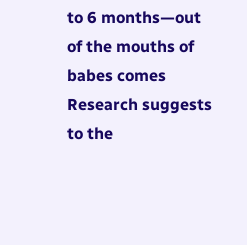to 6 months—out of the mouths of babes comes
Research suggests to the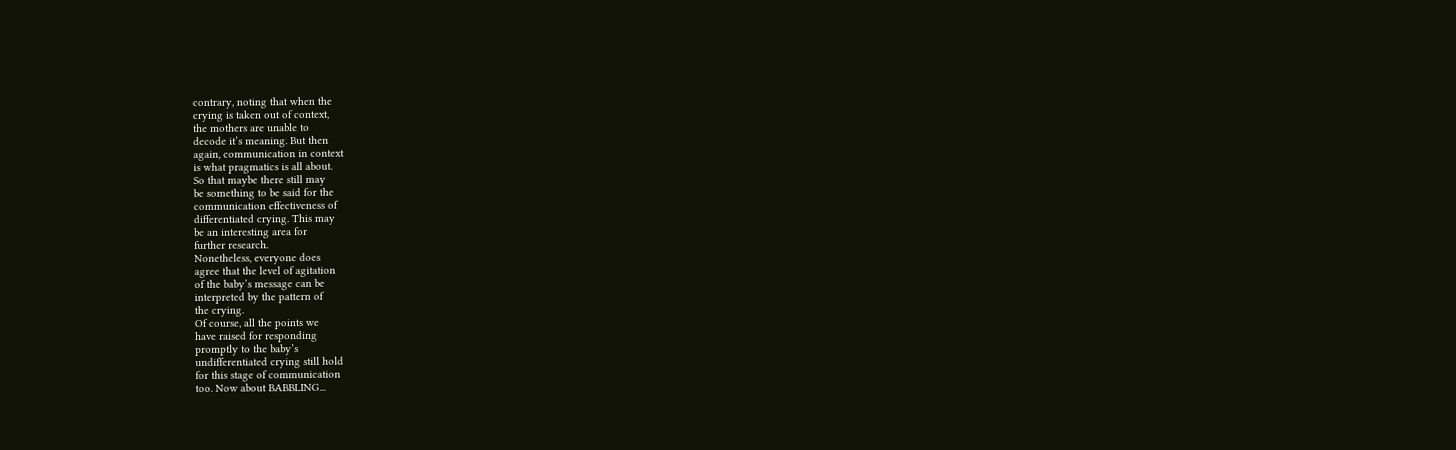contrary, noting that when the
crying is taken out of context,
the mothers are unable to
decode it’s meaning. But then
again, communication in context
is what pragmatics is all about.
So that maybe there still may
be something to be said for the
communication effectiveness of
differentiated crying. This may
be an interesting area for
further research.
Nonetheless, everyone does
agree that the level of agitation
of the baby’s message can be
interpreted by the pattern of
the crying.
Of course, all the points we
have raised for responding
promptly to the baby’s
undifferentiated crying still hold
for this stage of communication
too. Now about BABBLING...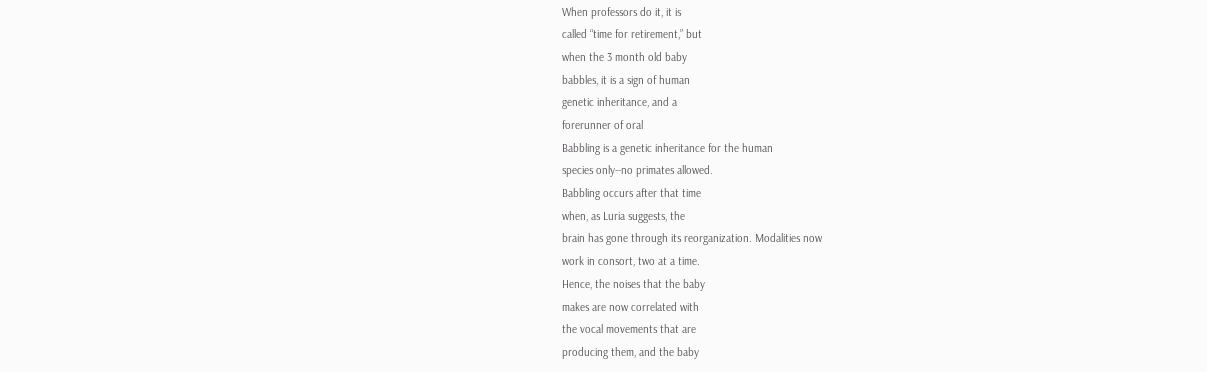When professors do it, it is
called “time for retirement,” but
when the 3 month old baby
babbles, it is a sign of human
genetic inheritance, and a
forerunner of oral
Babbling is a genetic inheritance for the human
species only--no primates allowed.
Babbling occurs after that time
when, as Luria suggests, the
brain has gone through its reorganization. Modalities now
work in consort, two at a time.
Hence, the noises that the baby
makes are now correlated with
the vocal movements that are
producing them, and the baby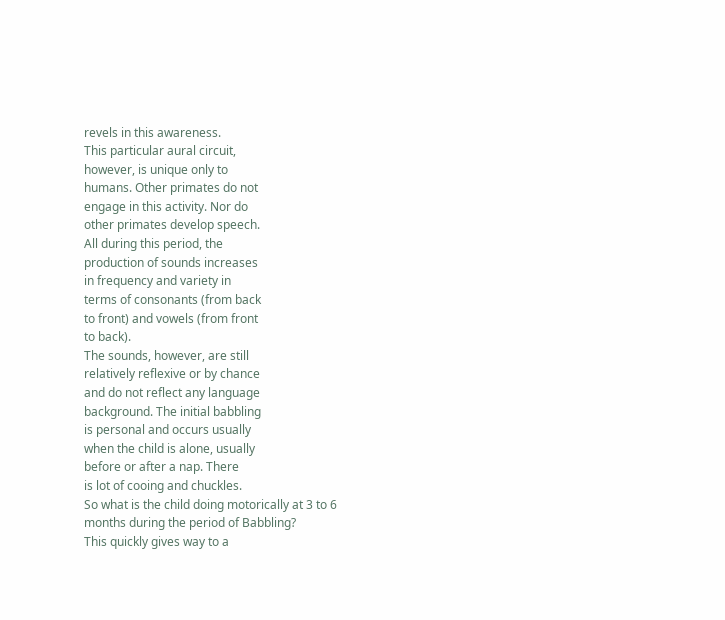revels in this awareness.
This particular aural circuit,
however, is unique only to
humans. Other primates do not
engage in this activity. Nor do
other primates develop speech.
All during this period, the
production of sounds increases
in frequency and variety in
terms of consonants (from back
to front) and vowels (from front
to back).
The sounds, however, are still
relatively reflexive or by chance
and do not reflect any language
background. The initial babbling
is personal and occurs usually
when the child is alone, usually
before or after a nap. There
is lot of cooing and chuckles.
So what is the child doing motorically at 3 to 6
months during the period of Babbling?
This quickly gives way to a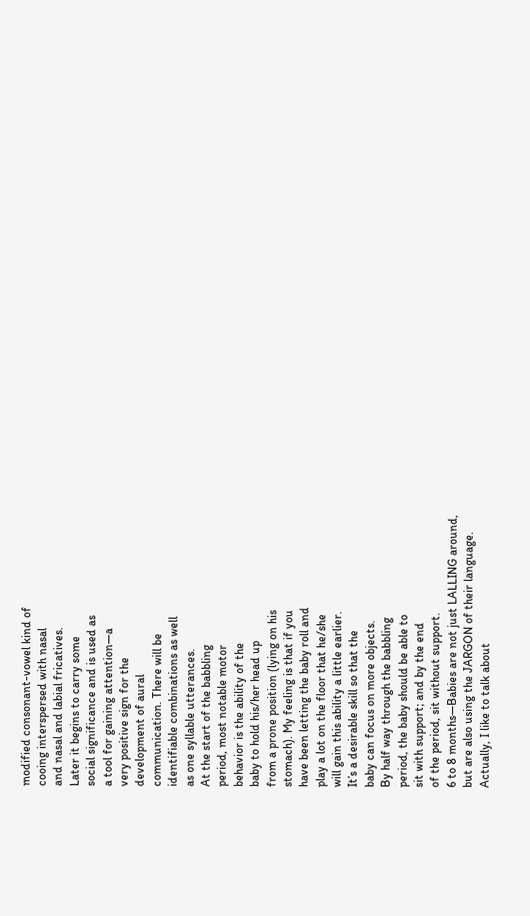modified consonant-vowel kind of
cooing interspersed with nasal
and nasal and labial fricatives.
Later it begins to carry some
social significance and is used as
a tool for gaining attention—a
very positive sign for the
development of aural
communication. There will be
identifiable combinations as well
as one syllable utterances.
At the start of the babbling
period, most notable motor
behavior is the ability of the
baby to hold his/her head up
from a prone position (lying on his
stomach). My feeling is that if you
have been letting the baby roll and
play a lot on the floor that he/she
will gain this ability a little earlier.
It’s a desirable skill so that the
baby can focus on more objects.
By half way through the babbling
period, the baby should be able to
sit with support; and by the end
of the period, sit without support.
6 to 8 months—Babies are not just LALLING around,
but are also using the JARGON of their language.
Actually, I like to talk about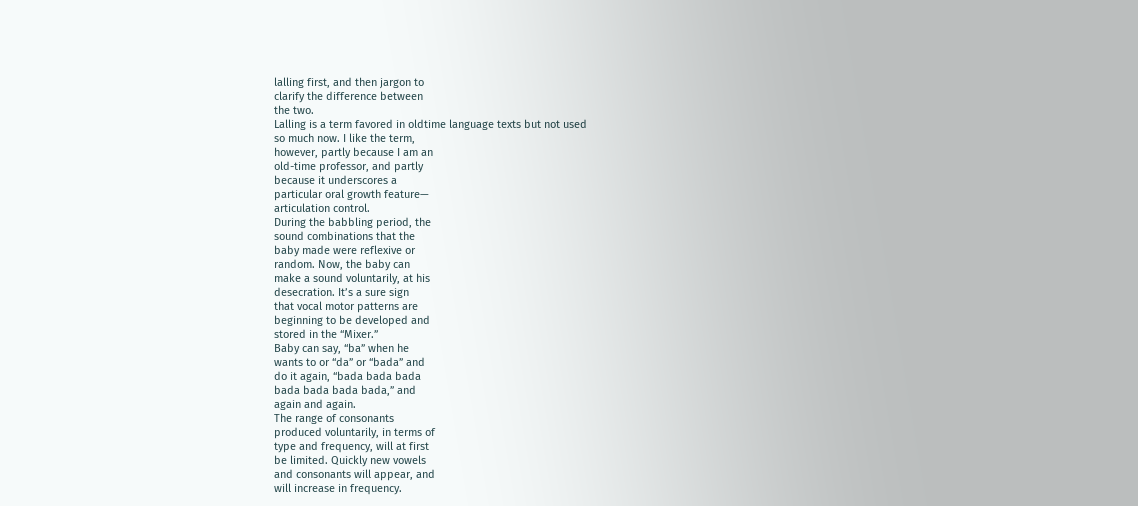lalling first, and then jargon to
clarify the difference between
the two.
Lalling is a term favored in oldtime language texts but not used
so much now. I like the term,
however, partly because I am an
old-time professor, and partly
because it underscores a
particular oral growth feature—
articulation control.
During the babbling period, the
sound combinations that the
baby made were reflexive or
random. Now, the baby can
make a sound voluntarily, at his
desecration. It’s a sure sign
that vocal motor patterns are
beginning to be developed and
stored in the “Mixer.”
Baby can say, “ba” when he
wants to or “da” or “bada” and
do it again, “bada bada bada
bada bada bada bada,” and
again and again.
The range of consonants
produced voluntarily, in terms of
type and frequency, will at first
be limited. Quickly new vowels
and consonants will appear, and
will increase in frequency.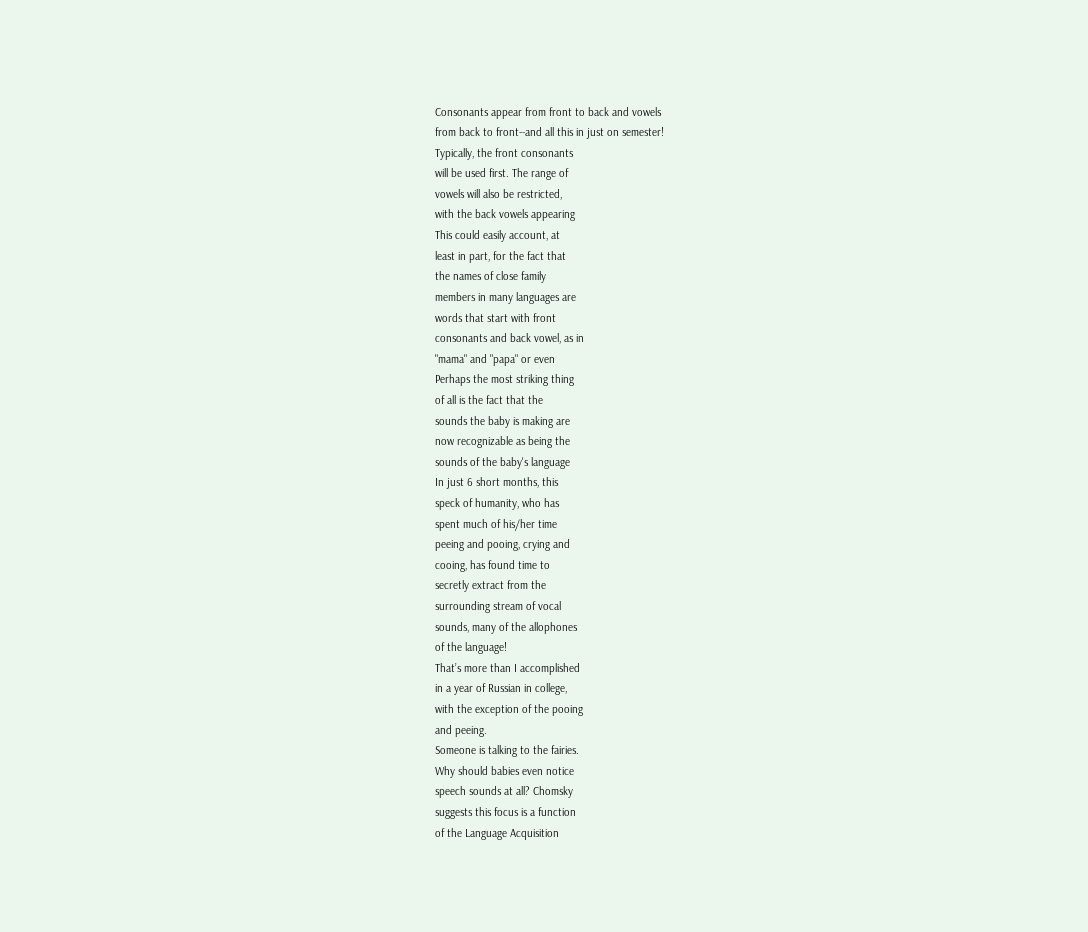Consonants appear from front to back and vowels
from back to front--and all this in just on semester!
Typically, the front consonants
will be used first. The range of
vowels will also be restricted,
with the back vowels appearing
This could easily account, at
least in part, for the fact that
the names of close family
members in many languages are
words that start with front
consonants and back vowel, as in
"mama" and "papa" or even
Perhaps the most striking thing
of all is the fact that the
sounds the baby is making are
now recognizable as being the
sounds of the baby's language
In just 6 short months, this
speck of humanity, who has
spent much of his/her time
peeing and pooing, crying and
cooing, has found time to
secretly extract from the
surrounding stream of vocal
sounds, many of the allophones
of the language!
That’s more than I accomplished
in a year of Russian in college,
with the exception of the pooing
and peeing.
Someone is talking to the fairies.
Why should babies even notice
speech sounds at all? Chomsky
suggests this focus is a function
of the Language Acquisition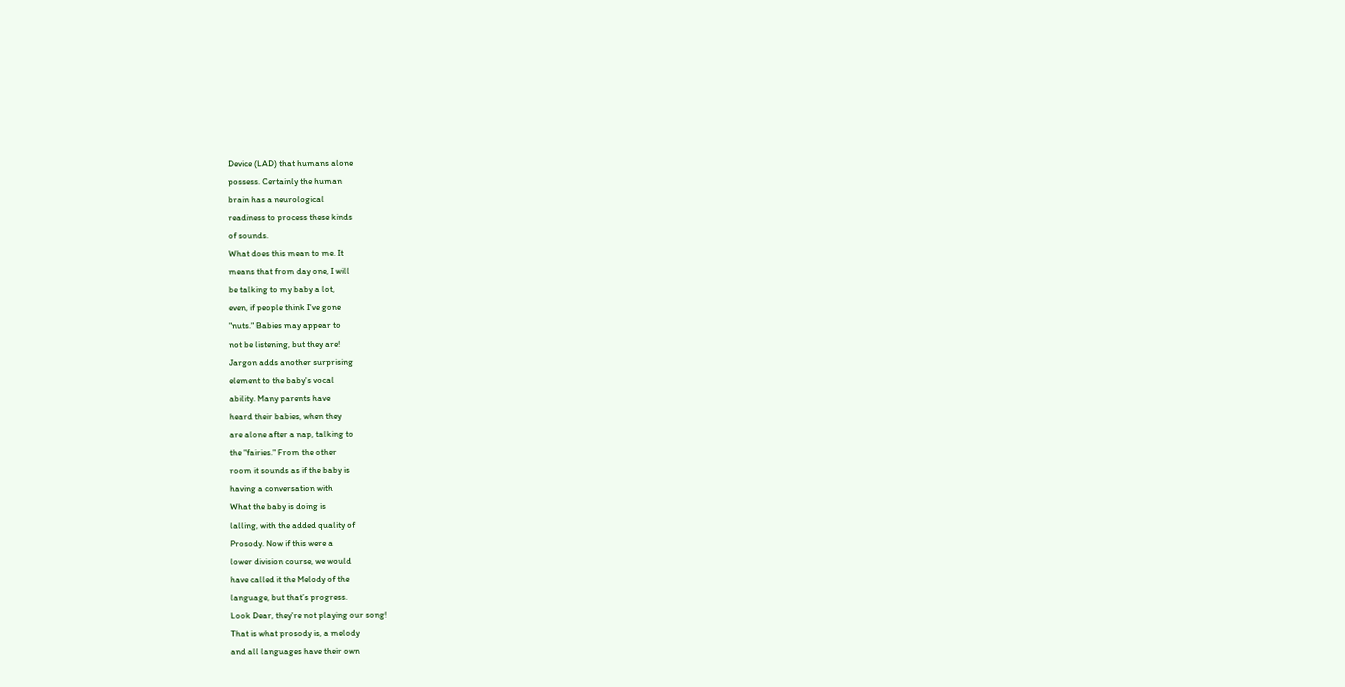Device (LAD) that humans alone
possess. Certainly the human
brain has a neurological
readiness to process these kinds
of sounds.
What does this mean to me. It
means that from day one, I will
be talking to my baby a lot,
even, if people think I've gone
"nuts." Babies may appear to
not be listening, but they are!
Jargon adds another surprising
element to the baby's vocal
ability. Many parents have
heard their babies, when they
are alone after a nap, talking to
the "fairies." From the other
room it sounds as if the baby is
having a conversation with
What the baby is doing is
lalling, with the added quality of
Prosody. Now if this were a
lower division course, we would
have called it the Melody of the
language, but that’s progress.
Look Dear, they're not playing our song!
That is what prosody is, a melody
and all languages have their own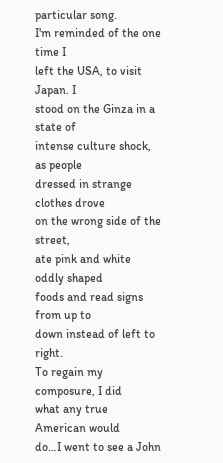particular song.
I'm reminded of the one time I
left the USA, to visit Japan. I
stood on the Ginza in a state of
intense culture shock, as people
dressed in strange clothes drove
on the wrong side of the street,
ate pink and white oddly shaped
foods and read signs from up to
down instead of left to right.
To regain my composure, I did
what any true American would
do…I went to see a John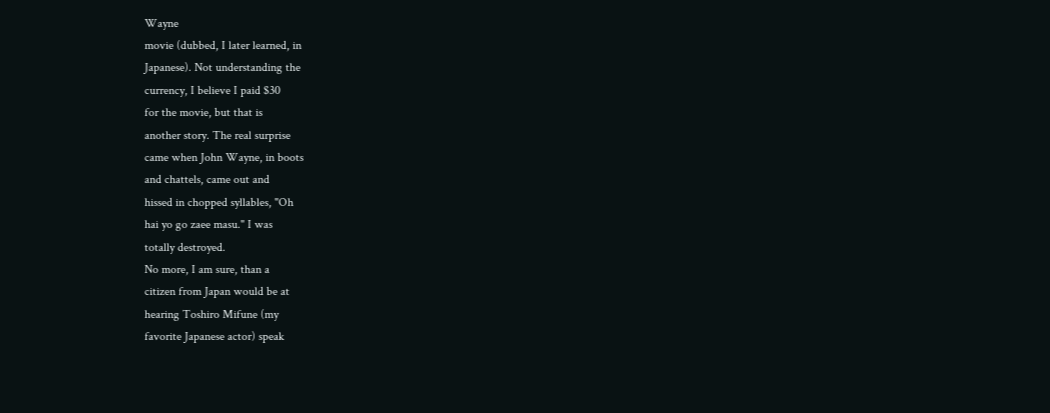Wayne
movie (dubbed, I later learned, in
Japanese). Not understanding the
currency, I believe I paid $30
for the movie, but that is
another story. The real surprise
came when John Wayne, in boots
and chattels, came out and
hissed in chopped syllables, "Oh
hai yo go zaee masu." I was
totally destroyed.
No more, I am sure, than a
citizen from Japan would be at
hearing Toshiro Mifune (my
favorite Japanese actor) speak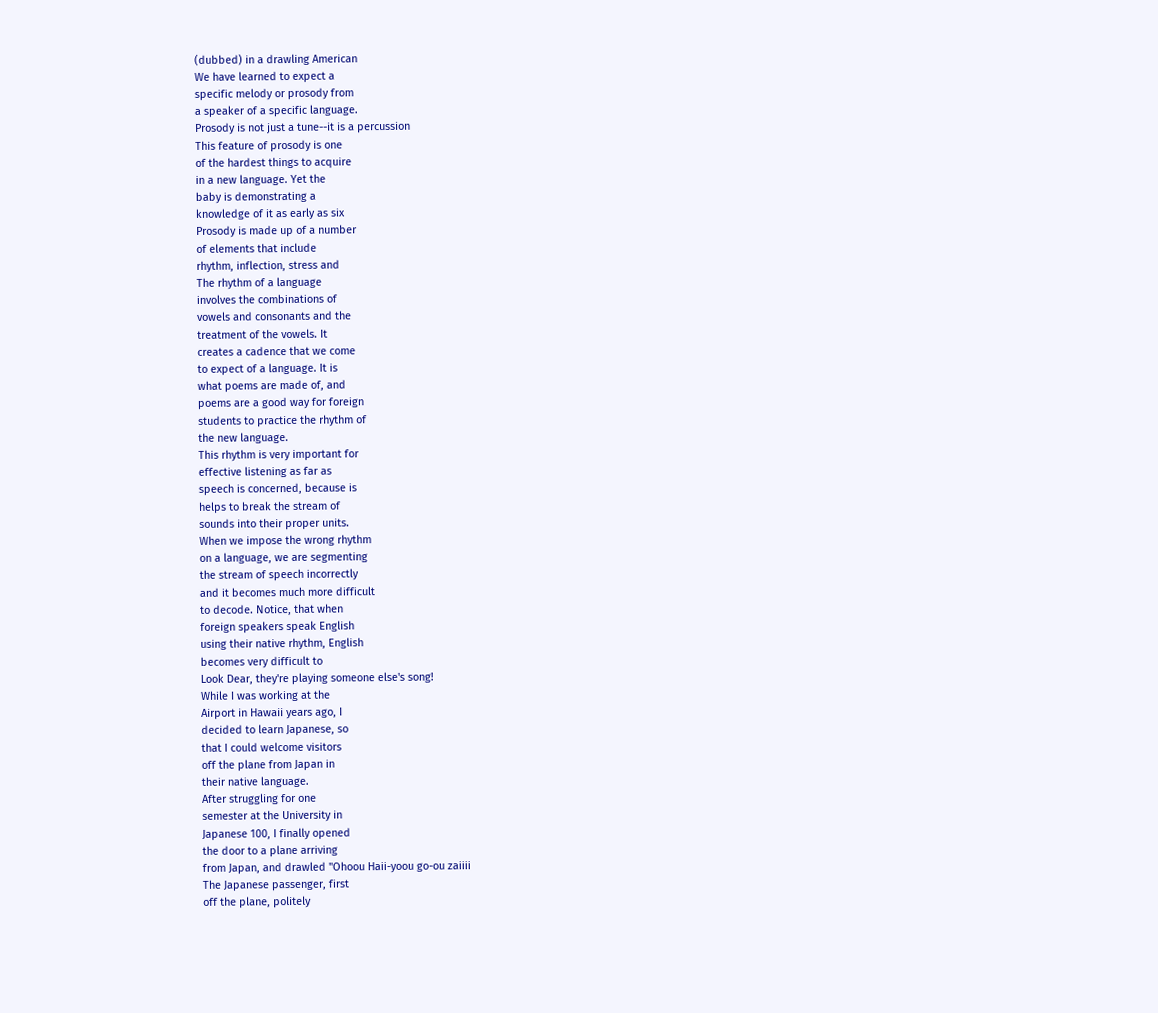(dubbed) in a drawling American
We have learned to expect a
specific melody or prosody from
a speaker of a specific language.
Prosody is not just a tune--it is a percussion
This feature of prosody is one
of the hardest things to acquire
in a new language. Yet the
baby is demonstrating a
knowledge of it as early as six
Prosody is made up of a number
of elements that include
rhythm, inflection, stress and
The rhythm of a language
involves the combinations of
vowels and consonants and the
treatment of the vowels. It
creates a cadence that we come
to expect of a language. It is
what poems are made of, and
poems are a good way for foreign
students to practice the rhythm of
the new language.
This rhythm is very important for
effective listening as far as
speech is concerned, because is
helps to break the stream of
sounds into their proper units.
When we impose the wrong rhythm
on a language, we are segmenting
the stream of speech incorrectly
and it becomes much more difficult
to decode. Notice, that when
foreign speakers speak English
using their native rhythm, English
becomes very difficult to
Look Dear, they're playing someone else's song!
While I was working at the
Airport in Hawaii years ago, I
decided to learn Japanese, so
that I could welcome visitors
off the plane from Japan in
their native language.
After struggling for one
semester at the University in
Japanese 100, I finally opened
the door to a plane arriving
from Japan, and drawled "Ohoou Haii-yoou go-ou zaiiii
The Japanese passenger, first
off the plane, politely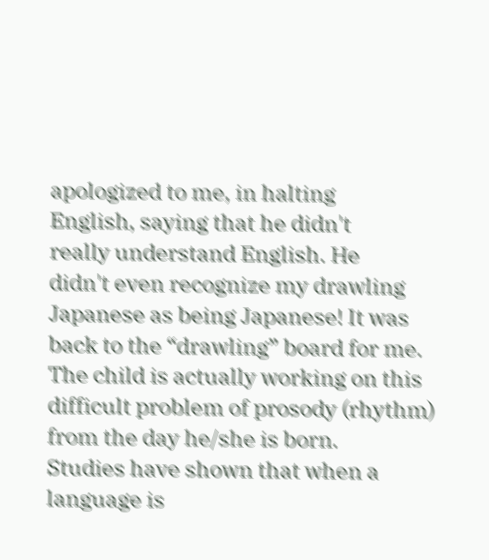apologized to me, in halting
English, saying that he didn't
really understand English. He
didn't even recognize my drawling
Japanese as being Japanese! It was
back to the “drawling” board for me.
The child is actually working on this
difficult problem of prosody (rhythm)
from the day he/she is born.
Studies have shown that when a
language is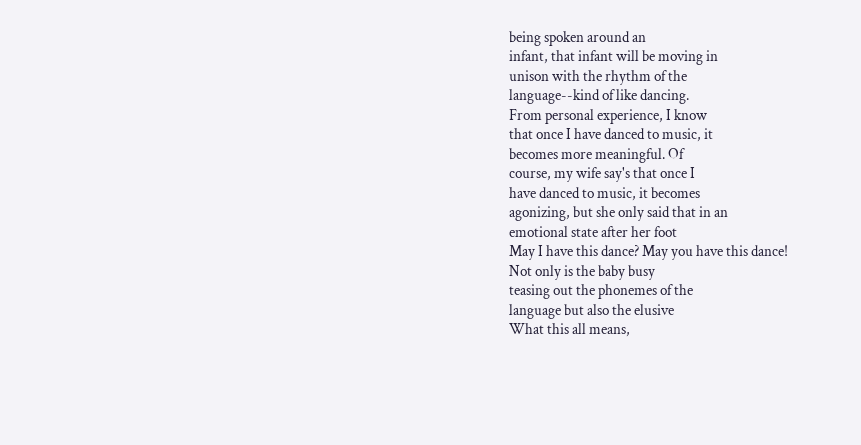being spoken around an
infant, that infant will be moving in
unison with the rhythm of the
language--kind of like dancing.
From personal experience, I know
that once I have danced to music, it
becomes more meaningful. Of
course, my wife say's that once I
have danced to music, it becomes
agonizing, but she only said that in an
emotional state after her foot
May I have this dance? May you have this dance!
Not only is the baby busy
teasing out the phonemes of the
language but also the elusive
What this all means,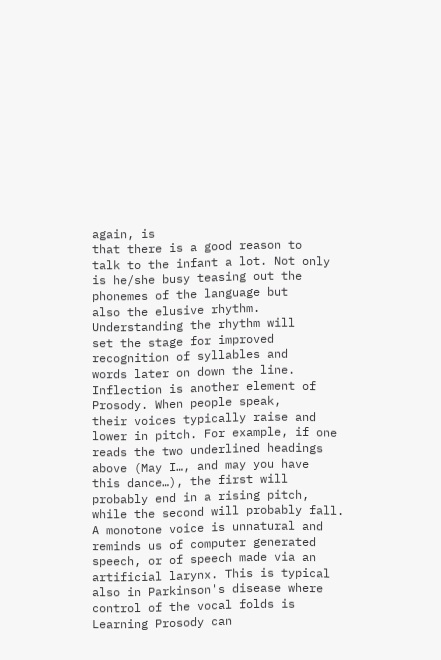again, is
that there is a good reason to
talk to the infant a lot. Not only
is he/she busy teasing out the
phonemes of the language but
also the elusive rhythm.
Understanding the rhythm will
set the stage for improved
recognition of syllables and
words later on down the line.
Inflection is another element of
Prosody. When people speak,
their voices typically raise and
lower in pitch. For example, if one
reads the two underlined headings
above (May I…, and may you have
this dance…), the first will
probably end in a rising pitch,
while the second will probably fall.
A monotone voice is unnatural and
reminds us of computer generated
speech, or of speech made via an
artificial larynx. This is typical
also in Parkinson's disease where
control of the vocal folds is
Learning Prosody can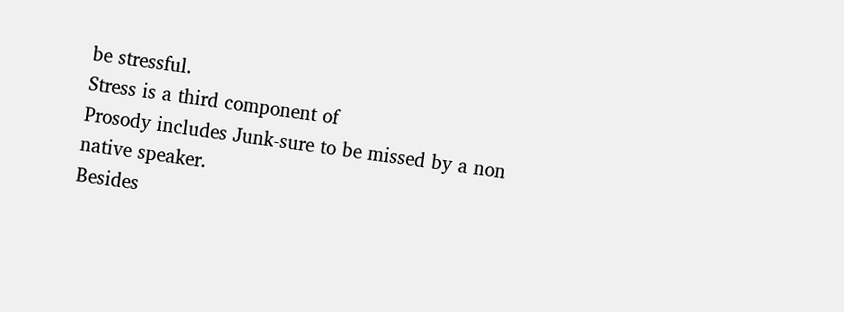be stressful.
Stress is a third component of
Prosody includes Junk-sure to be missed by a non
native speaker.
Besides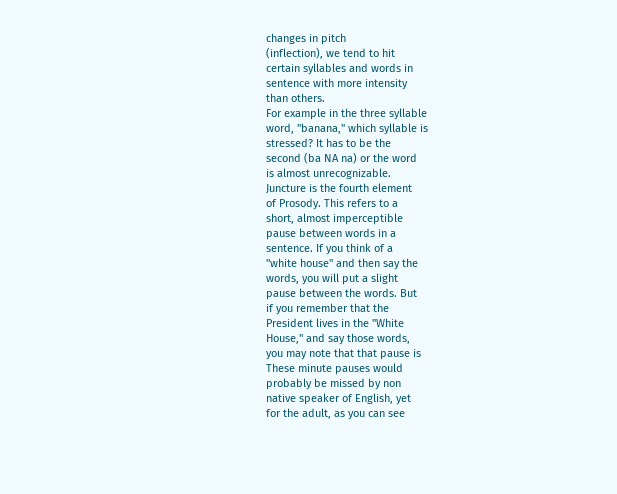changes in pitch
(inflection), we tend to hit
certain syllables and words in
sentence with more intensity
than others.
For example in the three syllable
word, "banana," which syllable is
stressed? It has to be the
second (ba NA na) or the word
is almost unrecognizable.
Juncture is the fourth element
of Prosody. This refers to a
short, almost imperceptible
pause between words in a
sentence. If you think of a
"white house" and then say the
words, you will put a slight
pause between the words. But
if you remember that the
President lives in the "White
House," and say those words,
you may note that that pause is
These minute pauses would
probably be missed by non
native speaker of English, yet
for the adult, as you can see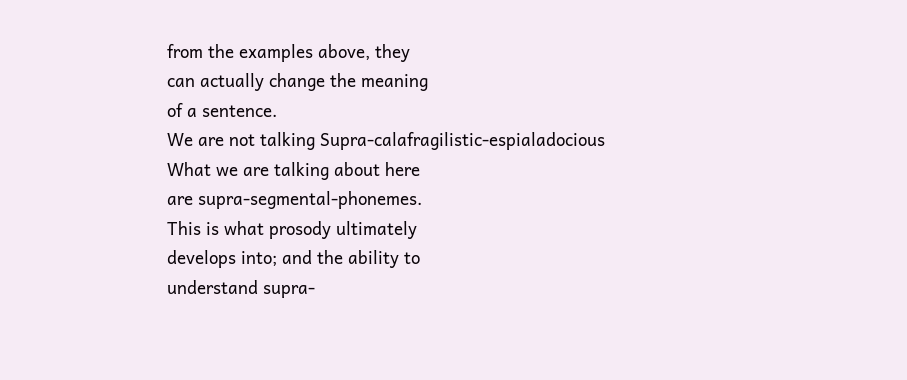from the examples above, they
can actually change the meaning
of a sentence.
We are not talking Supra-calafragilistic-espialadocious
What we are talking about here
are supra-segmental-phonemes.
This is what prosody ultimately
develops into; and the ability to
understand supra-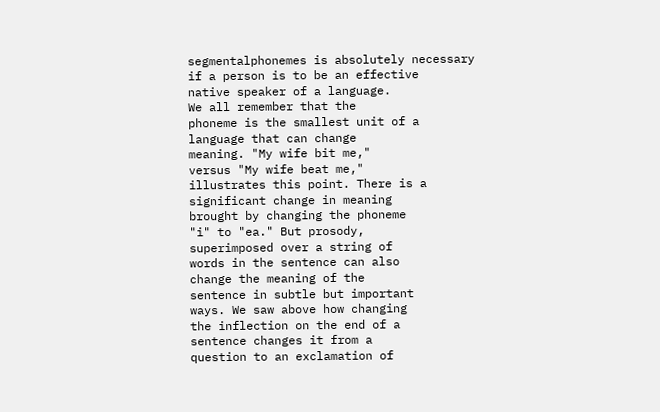segmentalphonemes is absolutely necessary
if a person is to be an effective
native speaker of a language.
We all remember that the
phoneme is the smallest unit of a
language that can change
meaning. "My wife bit me,"
versus "My wife beat me,"
illustrates this point. There is a
significant change in meaning
brought by changing the phoneme
"i" to "ea." But prosody,
superimposed over a string of
words in the sentence can also
change the meaning of the
sentence in subtle but important
ways. We saw above how changing
the inflection on the end of a
sentence changes it from a
question to an exclamation of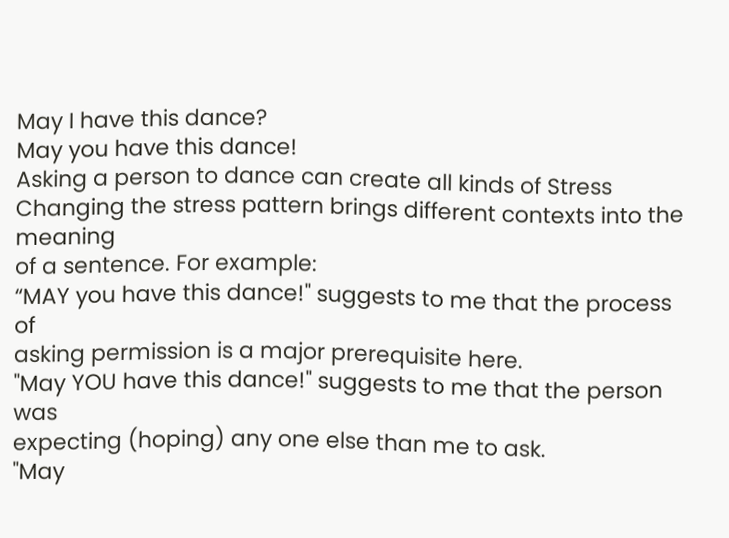May I have this dance?
May you have this dance!
Asking a person to dance can create all kinds of Stress
Changing the stress pattern brings different contexts into the meaning
of a sentence. For example:
“MAY you have this dance!" suggests to me that the process of
asking permission is a major prerequisite here.
"May YOU have this dance!" suggests to me that the person was
expecting (hoping) any one else than me to ask.
"May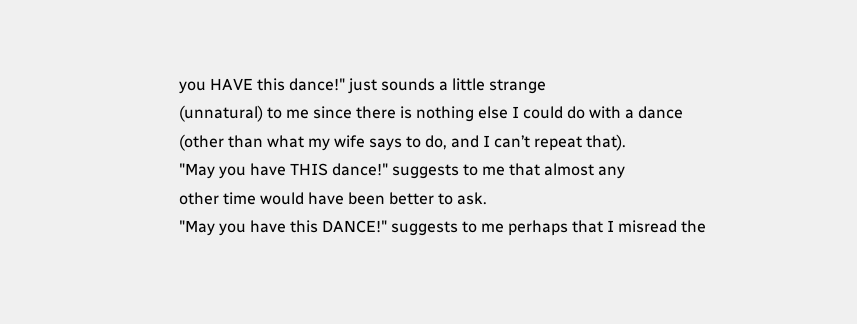you HAVE this dance!" just sounds a little strange
(unnatural) to me since there is nothing else I could do with a dance
(other than what my wife says to do, and I can’t repeat that).
"May you have THIS dance!" suggests to me that almost any
other time would have been better to ask.
"May you have this DANCE!" suggests to me perhaps that I misread the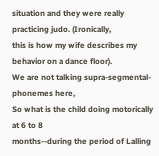situation and they were really practicing judo. (Ironically,
this is how my wife describes my behavior on a dance floor).
We are not talking supra-segmental-phonemes here,
So what is the child doing motorically at 6 to 8
months--during the period of Lalling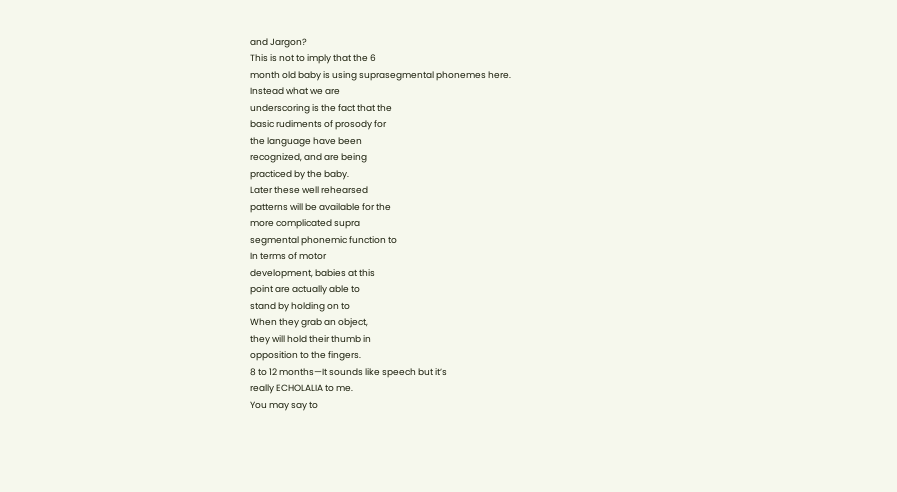and Jargon?
This is not to imply that the 6
month old baby is using suprasegmental phonemes here.
Instead what we are
underscoring is the fact that the
basic rudiments of prosody for
the language have been
recognized, and are being
practiced by the baby.
Later these well rehearsed
patterns will be available for the
more complicated supra
segmental phonemic function to
In terms of motor
development, babies at this
point are actually able to
stand by holding on to
When they grab an object,
they will hold their thumb in
opposition to the fingers.
8 to 12 months—It sounds like speech but it’s
really ECHOLALIA to me.
You may say to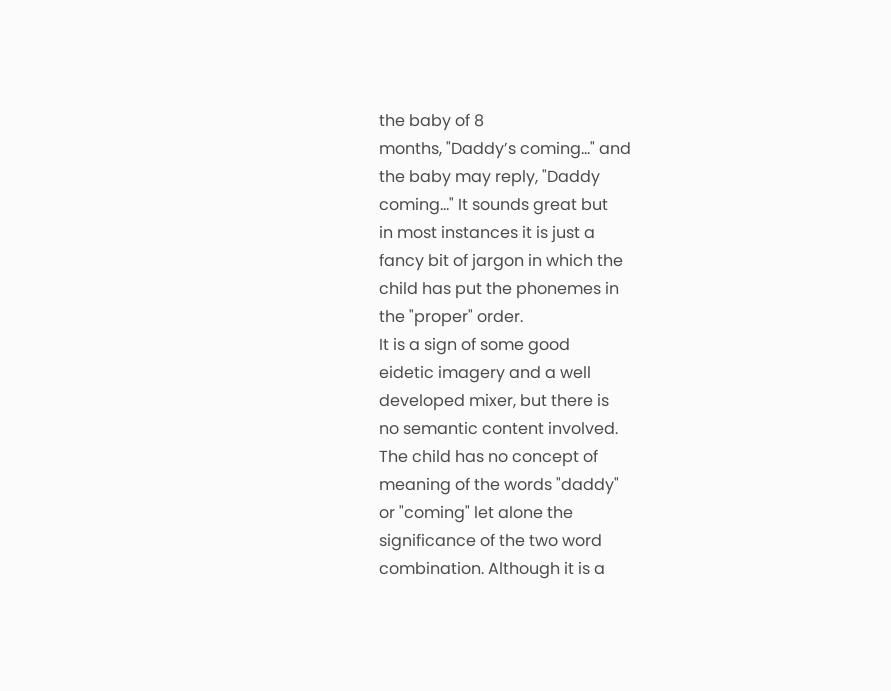the baby of 8
months, "Daddy’s coming…" and
the baby may reply, "Daddy
coming…" It sounds great but
in most instances it is just a
fancy bit of jargon in which the
child has put the phonemes in
the "proper" order.
It is a sign of some good
eidetic imagery and a well
developed mixer, but there is
no semantic content involved.
The child has no concept of
meaning of the words "daddy"
or "coming" let alone the
significance of the two word
combination. Although it is a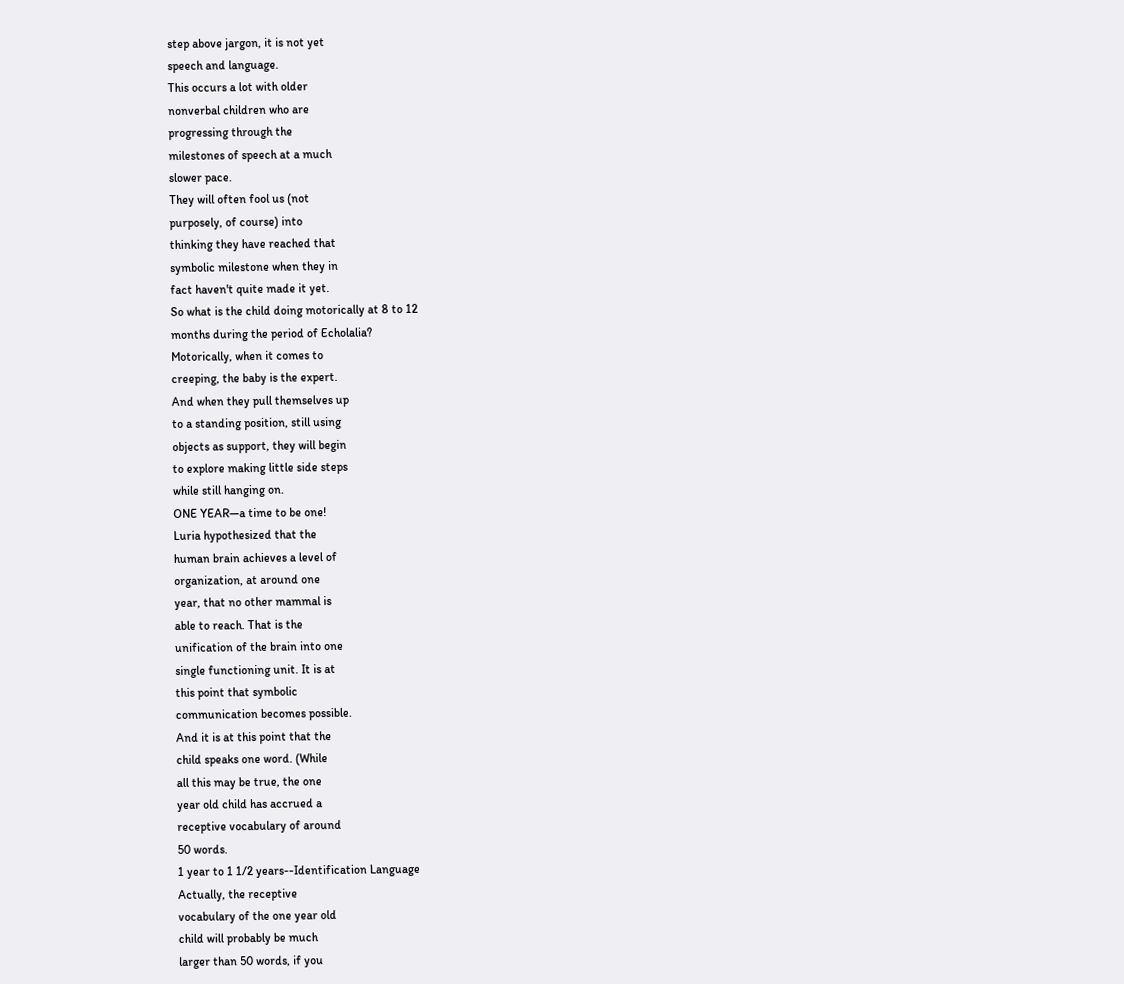step above jargon, it is not yet
speech and language.
This occurs a lot with older
nonverbal children who are
progressing through the
milestones of speech at a much
slower pace.
They will often fool us (not
purposely, of course) into
thinking they have reached that
symbolic milestone when they in
fact haven't quite made it yet.
So what is the child doing motorically at 8 to 12
months during the period of Echolalia?
Motorically, when it comes to
creeping, the baby is the expert.
And when they pull themselves up
to a standing position, still using
objects as support, they will begin
to explore making little side steps
while still hanging on.
ONE YEAR—a time to be one!
Luria hypothesized that the
human brain achieves a level of
organization, at around one
year, that no other mammal is
able to reach. That is the
unification of the brain into one
single functioning unit. It is at
this point that symbolic
communication becomes possible.
And it is at this point that the
child speaks one word. (While
all this may be true, the one
year old child has accrued a
receptive vocabulary of around
50 words.
1 year to 1 1/2 years--Identification Language
Actually, the receptive
vocabulary of the one year old
child will probably be much
larger than 50 words, if you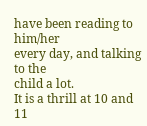have been reading to him/her
every day, and talking to the
child a lot.
It is a thrill at 10 and 11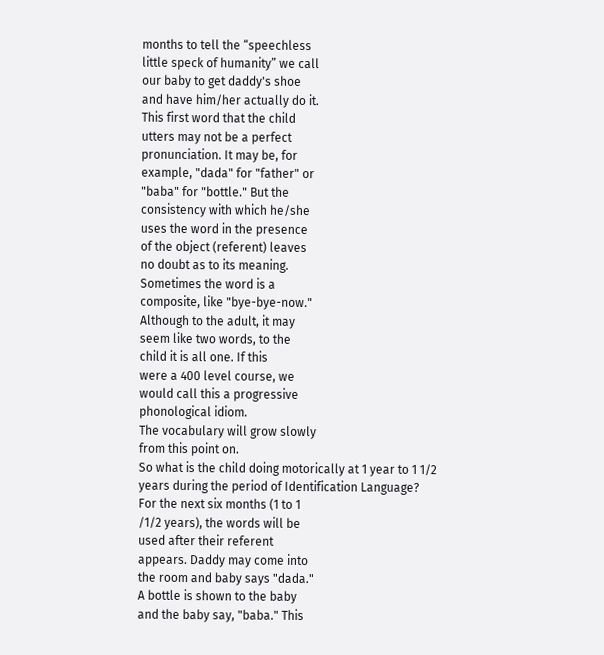months to tell the “speechless
little speck of humanity” we call
our baby to get daddy's shoe
and have him/her actually do it.
This first word that the child
utters may not be a perfect
pronunciation. It may be, for
example, "dada" for "father" or
"baba" for "bottle." But the
consistency with which he/she
uses the word in the presence
of the object (referent) leaves
no doubt as to its meaning.
Sometimes the word is a
composite, like "bye-bye-now."
Although to the adult, it may
seem like two words, to the
child it is all one. If this
were a 400 level course, we
would call this a progressive
phonological idiom.
The vocabulary will grow slowly
from this point on.
So what is the child doing motorically at 1 year to 1 1/2
years during the period of Identification Language?
For the next six months (1 to 1
/1/2 years), the words will be
used after their referent
appears. Daddy may come into
the room and baby says "dada."
A bottle is shown to the baby
and the baby say, "baba." This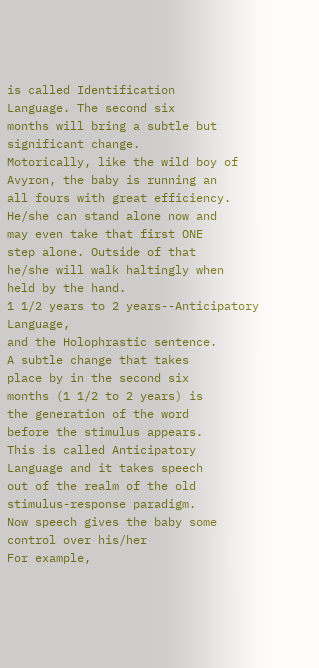is called Identification
Language. The second six
months will bring a subtle but
significant change.
Motorically, like the wild boy of
Avyron, the baby is running an
all fours with great efficiency.
He/she can stand alone now and
may even take that first ONE
step alone. Outside of that
he/she will walk haltingly when
held by the hand.
1 1/2 years to 2 years--Anticipatory Language,
and the Holophrastic sentence.
A subtle change that takes
place by in the second six
months (1 1/2 to 2 years) is
the generation of the word
before the stimulus appears.
This is called Anticipatory
Language and it takes speech
out of the realm of the old
stimulus-response paradigm.
Now speech gives the baby some
control over his/her
For example,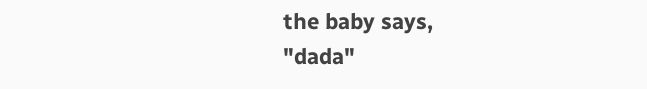the baby says,
"dada"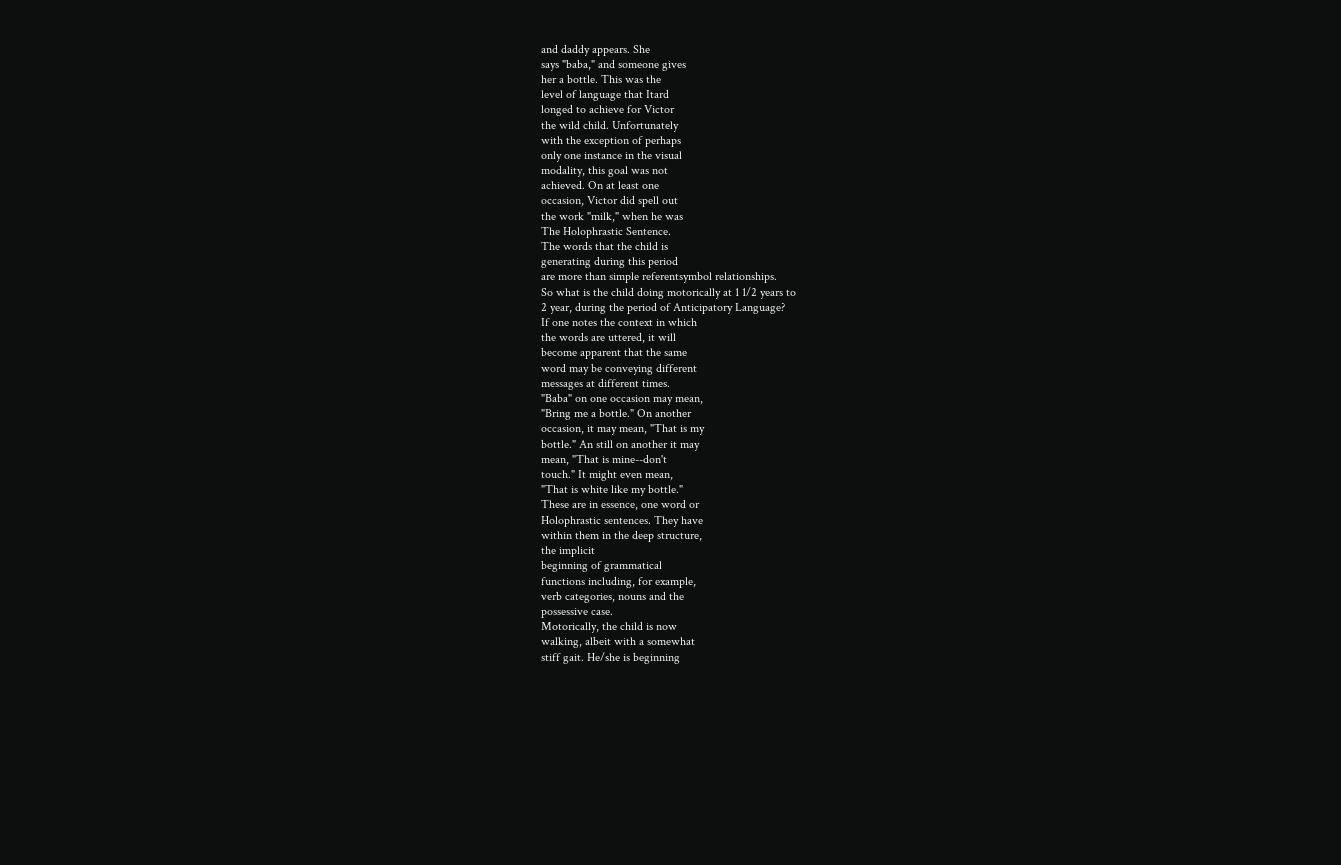and daddy appears. She
says "baba," and someone gives
her a bottle. This was the
level of language that Itard
longed to achieve for Victor
the wild child. Unfortunately
with the exception of perhaps
only one instance in the visual
modality, this goal was not
achieved. On at least one
occasion, Victor did spell out
the work "milk," when he was
The Holophrastic Sentence.
The words that the child is
generating during this period
are more than simple referentsymbol relationships.
So what is the child doing motorically at 1 1/2 years to
2 year, during the period of Anticipatory Language?
If one notes the context in which
the words are uttered, it will
become apparent that the same
word may be conveying different
messages at different times.
"Baba" on one occasion may mean,
"Bring me a bottle." On another
occasion, it may mean, "That is my
bottle." An still on another it may
mean, "That is mine--don't
touch." It might even mean,
"That is white like my bottle."
These are in essence, one word or
Holophrastic sentences. They have
within them in the deep structure,
the implicit
beginning of grammatical
functions including, for example,
verb categories, nouns and the
possessive case.
Motorically, the child is now
walking, albeit with a somewhat
stiff gait. He/she is beginning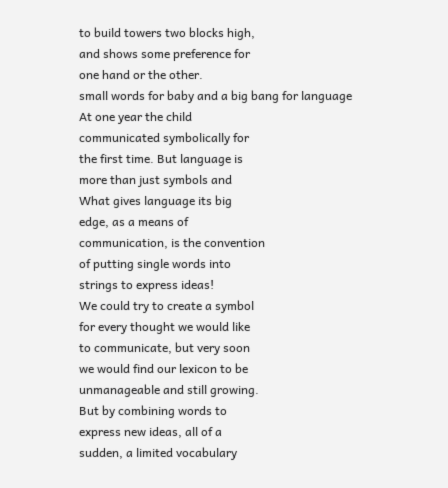to build towers two blocks high,
and shows some preference for
one hand or the other.
small words for baby and a big bang for language
At one year the child
communicated symbolically for
the first time. But language is
more than just symbols and
What gives language its big
edge, as a means of
communication, is the convention
of putting single words into
strings to express ideas!
We could try to create a symbol
for every thought we would like
to communicate, but very soon
we would find our lexicon to be
unmanageable and still growing.
But by combining words to
express new ideas, all of a
sudden, a limited vocabulary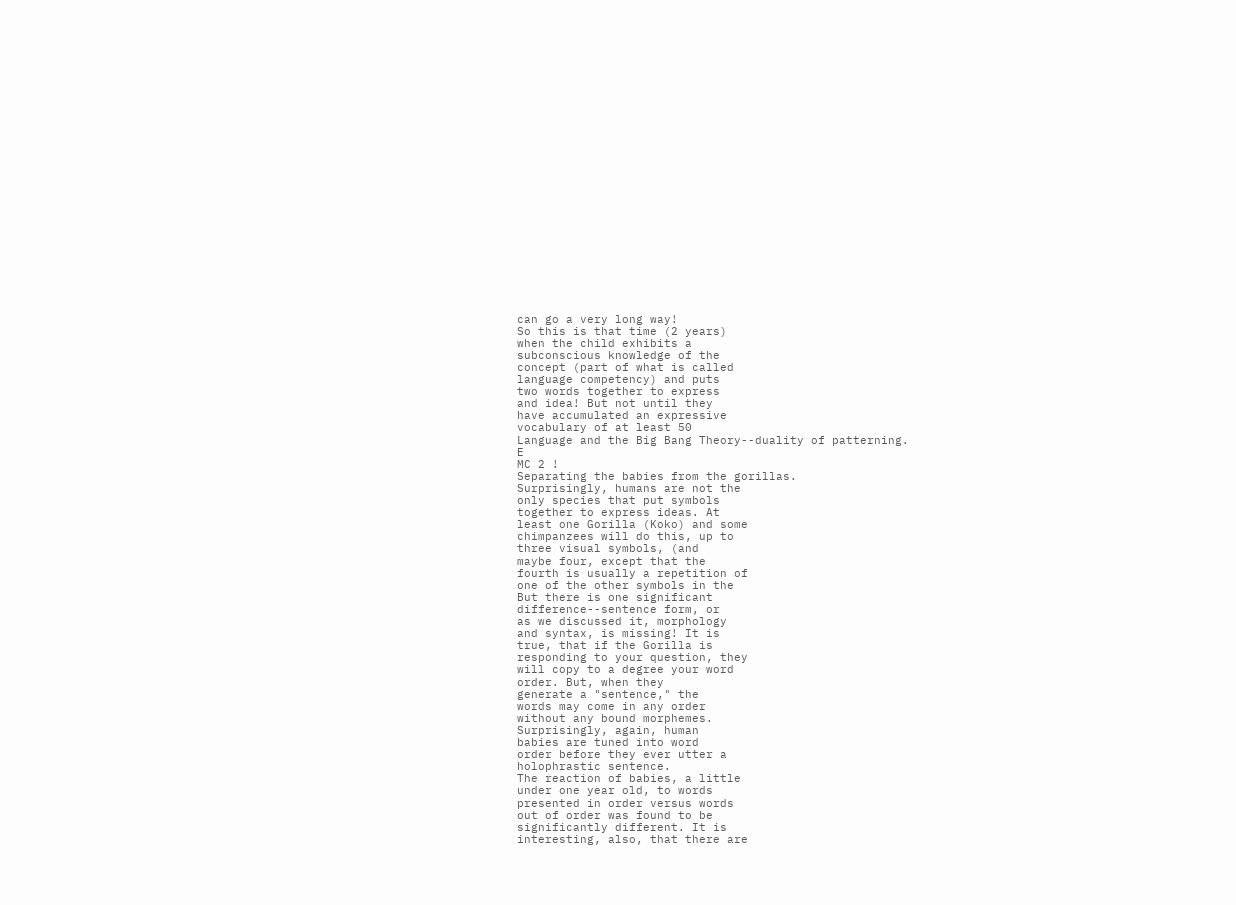can go a very long way!
So this is that time (2 years)
when the child exhibits a
subconscious knowledge of the
concept (part of what is called
language competency) and puts
two words together to express
and idea! But not until they
have accumulated an expressive
vocabulary of at least 50
Language and the Big Bang Theory--duality of patterning.
E
MC 2 !
Separating the babies from the gorillas.
Surprisingly, humans are not the
only species that put symbols
together to express ideas. At
least one Gorilla (Koko) and some
chimpanzees will do this, up to
three visual symbols, (and
maybe four, except that the
fourth is usually a repetition of
one of the other symbols in the
But there is one significant
difference--sentence form, or
as we discussed it, morphology
and syntax, is missing! It is
true, that if the Gorilla is
responding to your question, they
will copy to a degree your word
order. But, when they
generate a "sentence," the
words may come in any order
without any bound morphemes.
Surprisingly, again, human
babies are tuned into word
order before they ever utter a
holophrastic sentence.
The reaction of babies, a little
under one year old, to words
presented in order versus words
out of order was found to be
significantly different. It is
interesting, also, that there are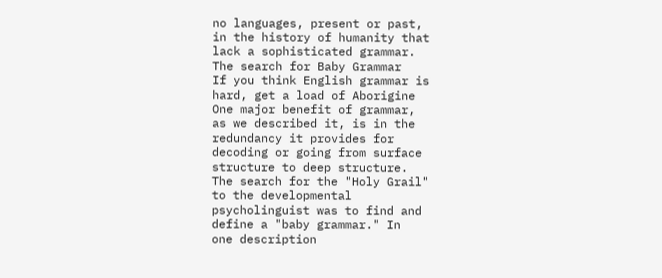no languages, present or past,
in the history of humanity that
lack a sophisticated grammar.
The search for Baby Grammar
If you think English grammar is
hard, get a load of Aborigine
One major benefit of grammar,
as we described it, is in the
redundancy it provides for
decoding or going from surface
structure to deep structure.
The search for the "Holy Grail"
to the developmental
psycholinguist was to find and
define a "baby grammar." In
one description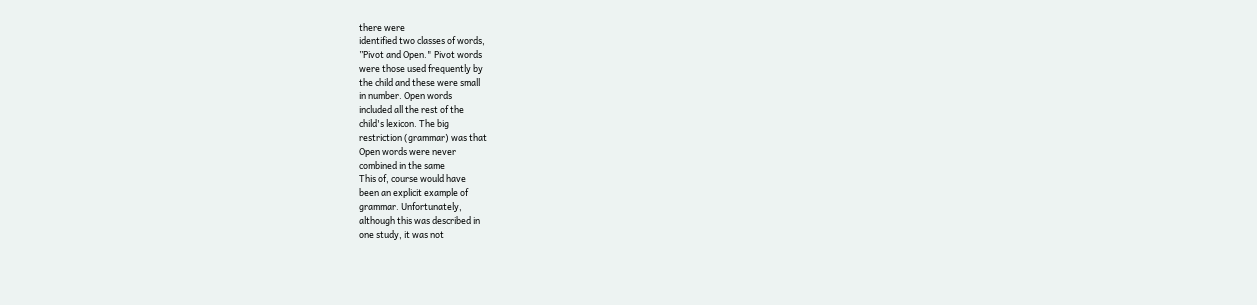there were
identified two classes of words,
”Pivot and Open." Pivot words
were those used frequently by
the child and these were small
in number. Open words
included all the rest of the
child's lexicon. The big
restriction (grammar) was that
Open words were never
combined in the same
This of, course would have
been an explicit example of
grammar. Unfortunately,
although this was described in
one study, it was not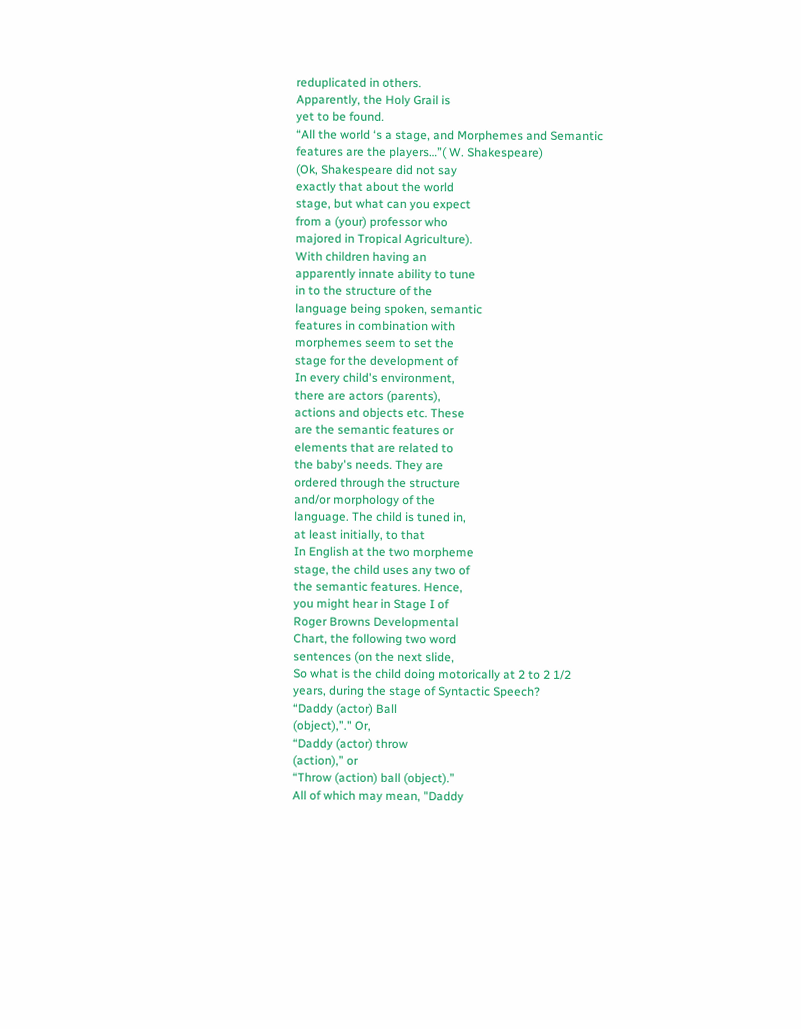reduplicated in others.
Apparently, the Holy Grail is
yet to be found.
“All the world ‘s a stage, and Morphemes and Semantic
features are the players…”( W. Shakespeare)
(Ok, Shakespeare did not say
exactly that about the world
stage, but what can you expect
from a (your) professor who
majored in Tropical Agriculture).
With children having an
apparently innate ability to tune
in to the structure of the
language being spoken, semantic
features in combination with
morphemes seem to set the
stage for the development of
In every child's environment,
there are actors (parents),
actions and objects etc. These
are the semantic features or
elements that are related to
the baby's needs. They are
ordered through the structure
and/or morphology of the
language. The child is tuned in,
at least initially, to that
In English at the two morpheme
stage, the child uses any two of
the semantic features. Hence,
you might hear in Stage I of
Roger Browns Developmental
Chart, the following two word
sentences (on the next slide,
So what is the child doing motorically at 2 to 2 1/2
years, during the stage of Syntactic Speech?
“Daddy (actor) Ball
(object),”." Or,
“Daddy (actor) throw
(action),” or
“Throw (action) ball (object).”
All of which may mean, "Daddy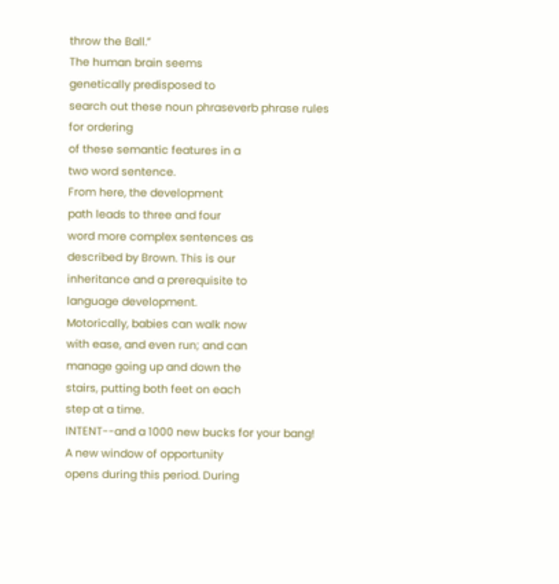throw the Ball.”
The human brain seems
genetically predisposed to
search out these noun phraseverb phrase rules for ordering
of these semantic features in a
two word sentence.
From here, the development
path leads to three and four
word more complex sentences as
described by Brown. This is our
inheritance and a prerequisite to
language development.
Motorically, babies can walk now
with ease, and even run; and can
manage going up and down the
stairs, putting both feet on each
step at a time.
INTENT--and a 1000 new bucks for your bang!
A new window of opportunity
opens during this period. During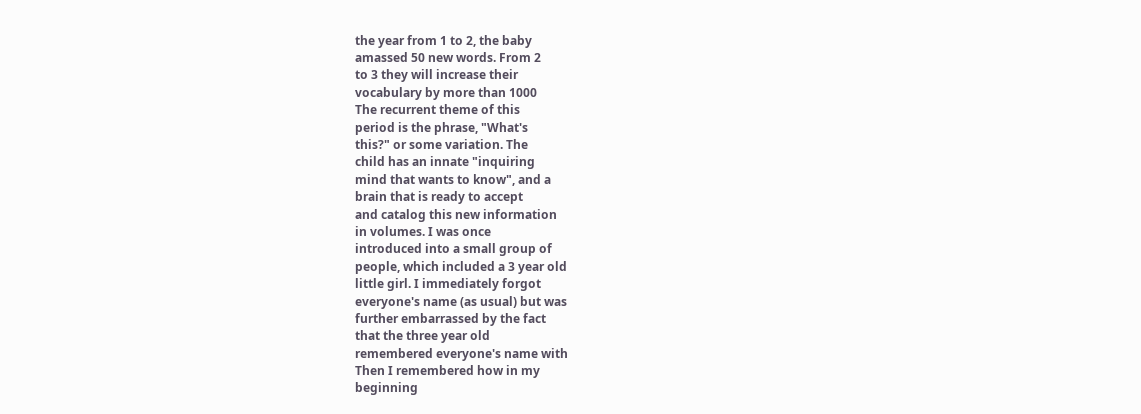the year from 1 to 2, the baby
amassed 50 new words. From 2
to 3 they will increase their
vocabulary by more than 1000
The recurrent theme of this
period is the phrase, "What's
this?" or some variation. The
child has an innate "inquiring
mind that wants to know", and a
brain that is ready to accept
and catalog this new information
in volumes. I was once
introduced into a small group of
people, which included a 3 year old
little girl. I immediately forgot
everyone's name (as usual) but was
further embarrassed by the fact
that the three year old
remembered everyone's name with
Then I remembered how in my
beginning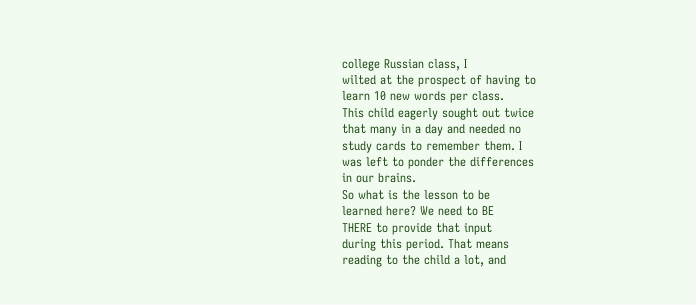college Russian class, I
wilted at the prospect of having to
learn 10 new words per class.
This child eagerly sought out twice
that many in a day and needed no
study cards to remember them. I
was left to ponder the differences
in our brains.
So what is the lesson to be
learned here? We need to BE
THERE to provide that input
during this period. That means
reading to the child a lot, and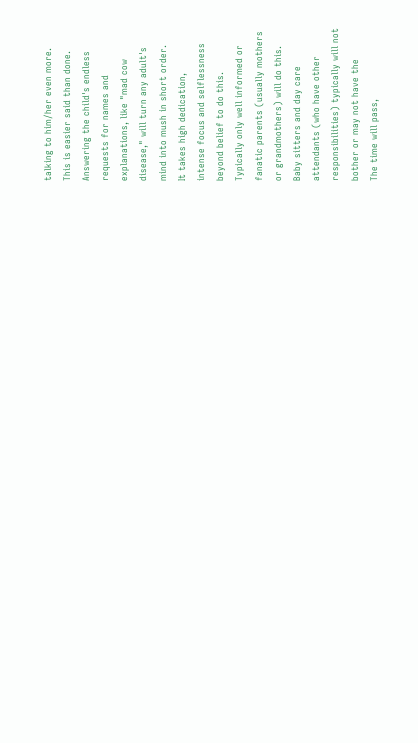talking to him/her even more.
This is easier said than done.
Answering the child's endless
requests for names and
explanations, like "mad cow
disease," will turn any adult's
mind into mush in short order.
It takes high dedication,
intense focus and selflessness
beyond belief to do this.
Typically only well informed or
fanatic parents (usually mothers
or grandmothers) will do this.
Baby sitters and day care
attendants (who have other
responsibilities) typically will not
bother or may not have the
The time will pass,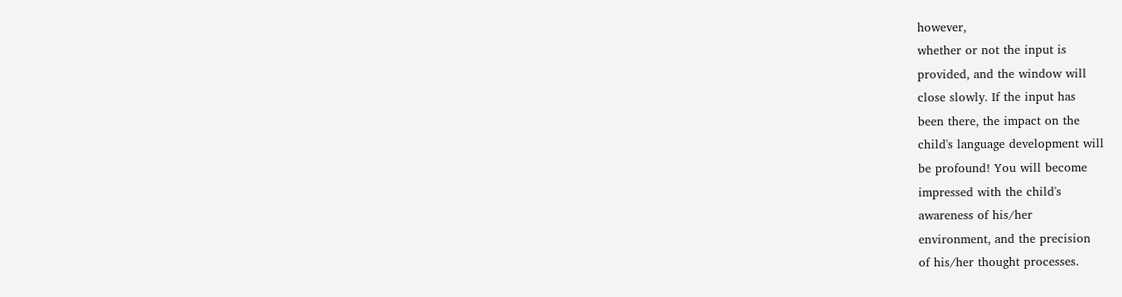however,
whether or not the input is
provided, and the window will
close slowly. If the input has
been there, the impact on the
child's language development will
be profound! You will become
impressed with the child's
awareness of his/her
environment, and the precision
of his/her thought processes.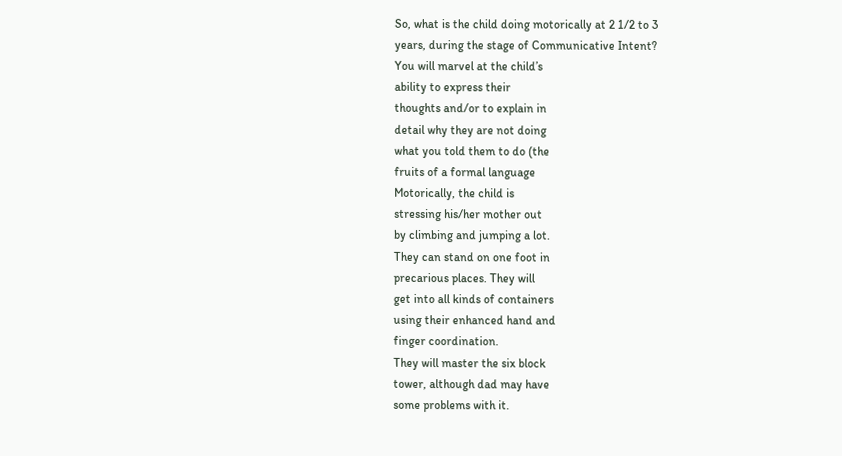So, what is the child doing motorically at 2 1/2 to 3
years, during the stage of Communicative Intent?
You will marvel at the child’s
ability to express their
thoughts and/or to explain in
detail why they are not doing
what you told them to do (the
fruits of a formal language
Motorically, the child is
stressing his/her mother out
by climbing and jumping a lot.
They can stand on one foot in
precarious places. They will
get into all kinds of containers
using their enhanced hand and
finger coordination.
They will master the six block
tower, although dad may have
some problems with it.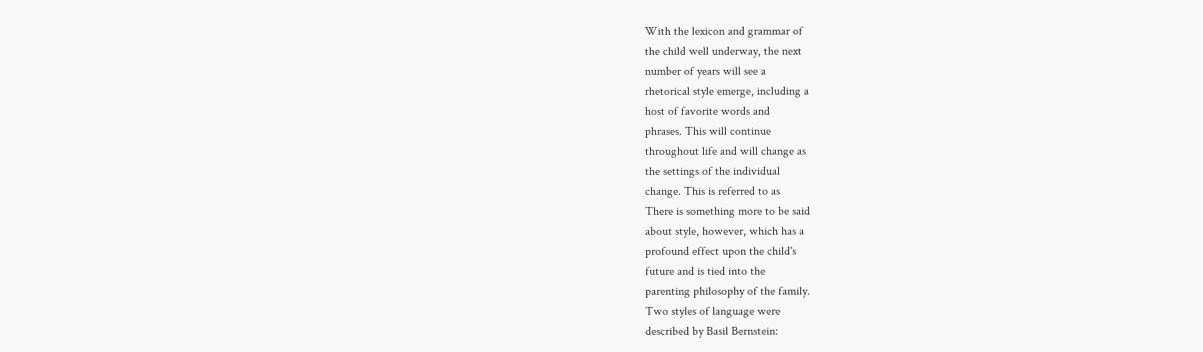With the lexicon and grammar of
the child well underway, the next
number of years will see a
rhetorical style emerge, including a
host of favorite words and
phrases. This will continue
throughout life and will change as
the settings of the individual
change. This is referred to as
There is something more to be said
about style, however, which has a
profound effect upon the child's
future and is tied into the
parenting philosophy of the family.
Two styles of language were
described by Basil Bernstein: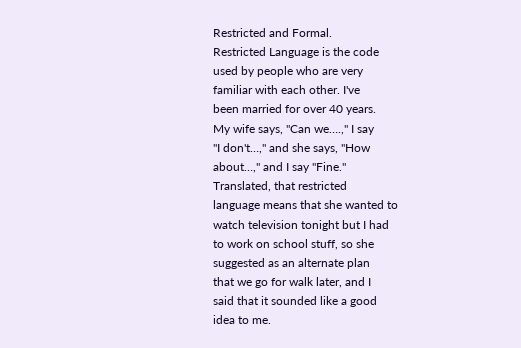Restricted and Formal.
Restricted Language is the code
used by people who are very
familiar with each other. I've
been married for over 40 years.
My wife says, "Can we….," I say
"I don't…," and she says, "How
about…," and I say "Fine."
Translated, that restricted
language means that she wanted to
watch television tonight but I had
to work on school stuff, so she
suggested as an alternate plan
that we go for walk later, and I
said that it sounded like a good
idea to me.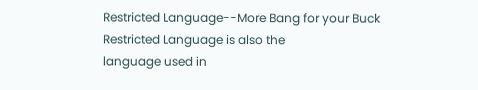Restricted Language--More Bang for your Buck
Restricted Language is also the
language used in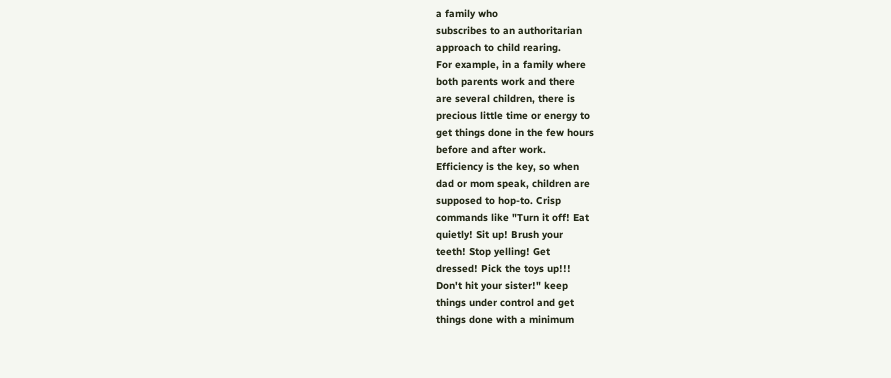a family who
subscribes to an authoritarian
approach to child rearing.
For example, in a family where
both parents work and there
are several children, there is
precious little time or energy to
get things done in the few hours
before and after work.
Efficiency is the key, so when
dad or mom speak, children are
supposed to hop-to. Crisp
commands like "Turn it off! Eat
quietly! Sit up! Brush your
teeth! Stop yelling! Get
dressed! Pick the toys up!!!
Don't hit your sister!" keep
things under control and get
things done with a minimum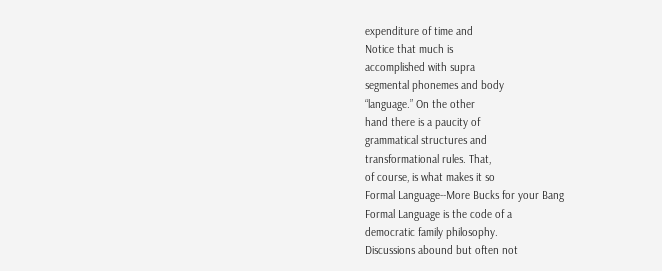expenditure of time and
Notice that much is
accomplished with supra
segmental phonemes and body
“language.” On the other
hand there is a paucity of
grammatical structures and
transformational rules. That,
of course, is what makes it so
Formal Language--More Bucks for your Bang
Formal Language is the code of a
democratic family philosophy.
Discussions abound but often not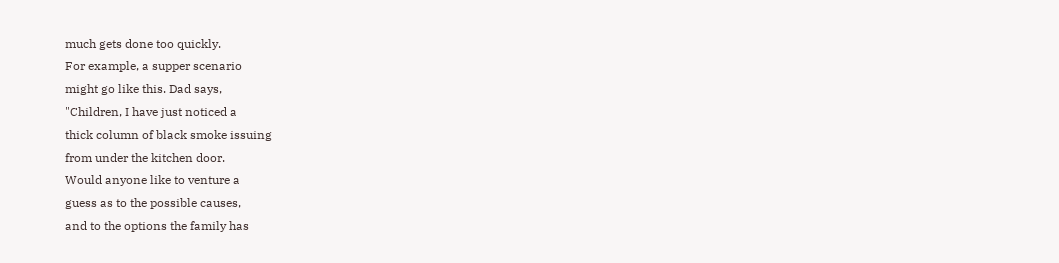much gets done too quickly.
For example, a supper scenario
might go like this. Dad says,
"Children, I have just noticed a
thick column of black smoke issuing
from under the kitchen door.
Would anyone like to venture a
guess as to the possible causes,
and to the options the family has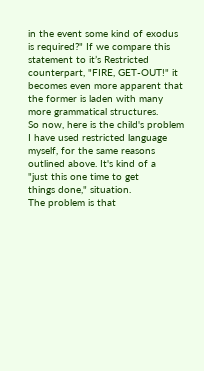in the event some kind of exodus
is required?" If we compare this
statement to it’s Restricted
counterpart, "FIRE, GET-OUT!" it
becomes even more apparent that
the former is laden with many
more grammatical structures.
So now, here is the child's problem
I have used restricted language
myself, for the same reasons
outlined above. It's kind of a
"just this one time to get
things done," situation.
The problem is that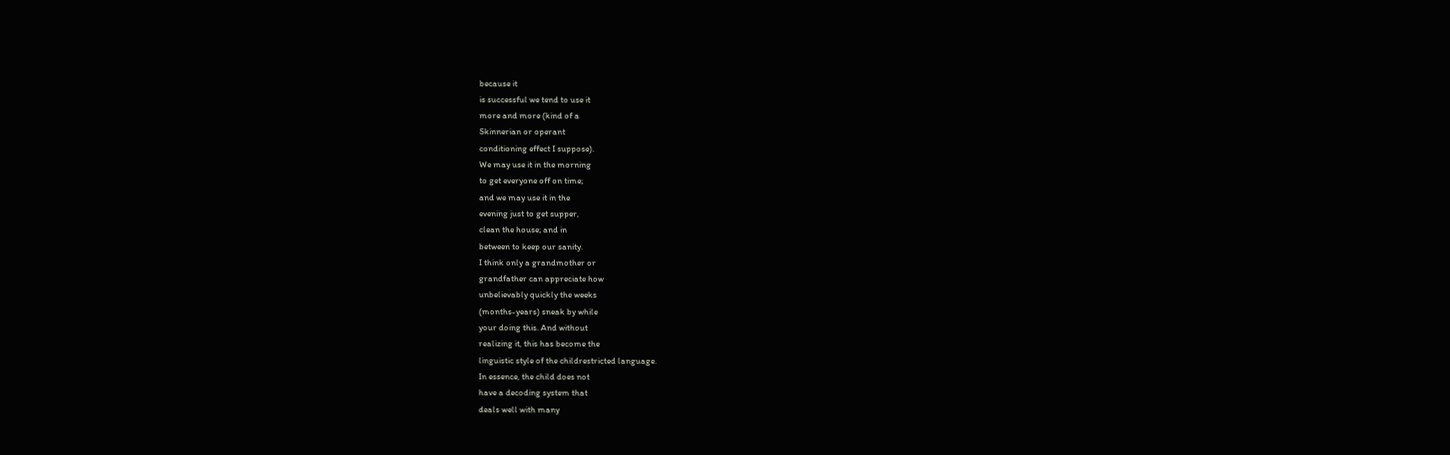because it
is successful we tend to use it
more and more (kind of a
Skinnerian or operant
conditioning effect I suppose).
We may use it in the morning
to get everyone off on time;
and we may use it in the
evening just to get supper,
clean the house; and in
between to keep our sanity.
I think only a grandmother or
grandfather can appreciate how
unbelievably quickly the weeks
(months-years) sneak by while
your doing this. And without
realizing it, this has become the
linguistic style of the childrestricted language.
In essence, the child does not
have a decoding system that
deals well with many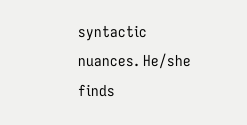syntactic
nuances. He/she finds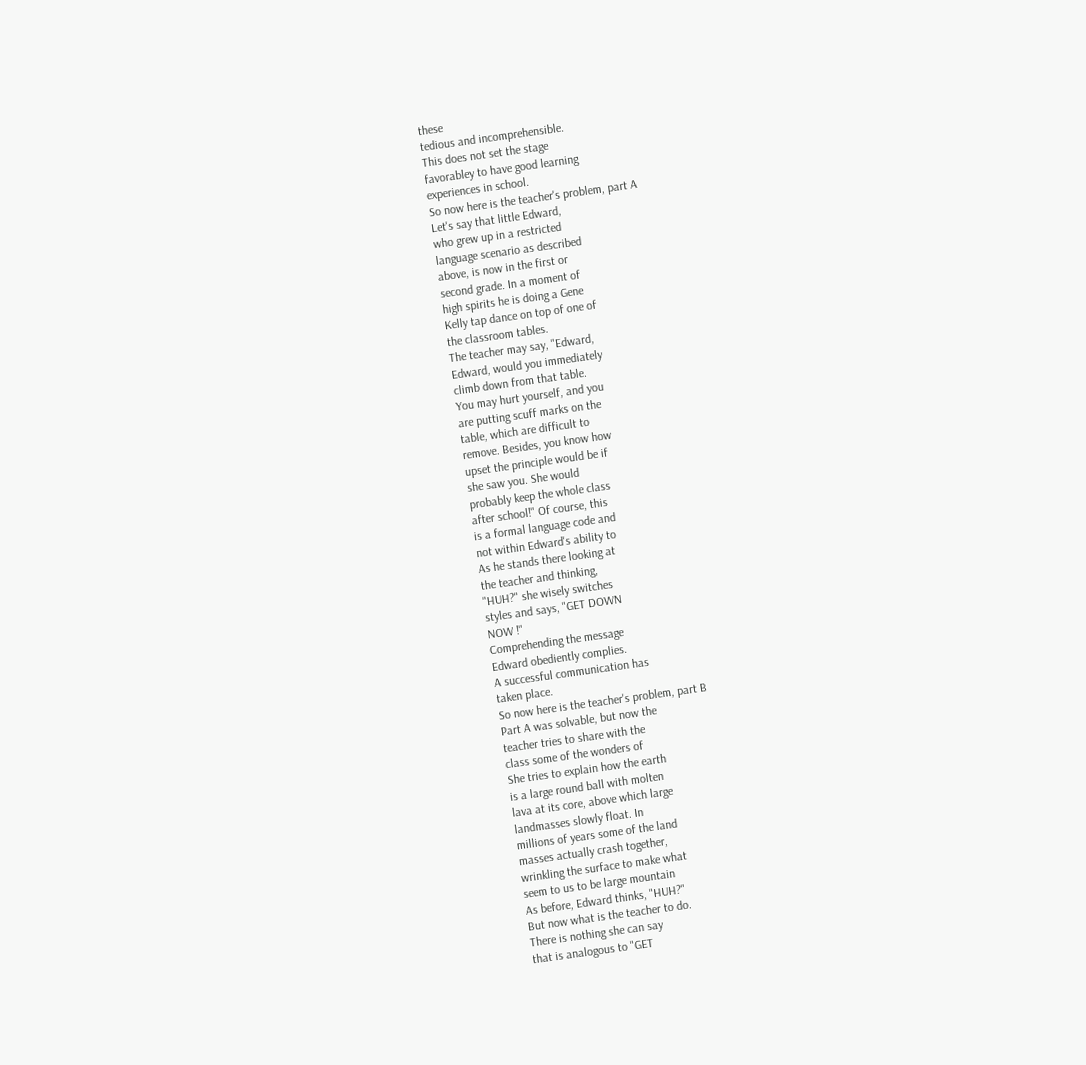these
tedious and incomprehensible.
This does not set the stage
favorabley to have good learning
experiences in school.
So now here is the teacher's problem, part A
Let's say that little Edward,
who grew up in a restricted
language scenario as described
above, is now in the first or
second grade. In a moment of
high spirits he is doing a Gene
Kelly tap dance on top of one of
the classroom tables.
The teacher may say, "Edward,
Edward, would you immediately
climb down from that table.
You may hurt yourself, and you
are putting scuff marks on the
table, which are difficult to
remove. Besides, you know how
upset the principle would be if
she saw you. She would
probably keep the whole class
after school!" Of course, this
is a formal language code and
not within Edward's ability to
As he stands there looking at
the teacher and thinking,
"HUH?" she wisely switches
styles and says, "GET DOWN
NOW !"
Comprehending the message
Edward obediently complies.
A successful communication has
taken place.
So now here is the teacher's problem, part B
Part A was solvable, but now the
teacher tries to share with the
class some of the wonders of
She tries to explain how the earth
is a large round ball with molten
lava at its core, above which large
landmasses slowly float. In
millions of years some of the land
masses actually crash together,
wrinkling the surface to make what
seem to us to be large mountain
As before, Edward thinks, "HUH?"
But now what is the teacher to do.
There is nothing she can say
that is analogous to "GET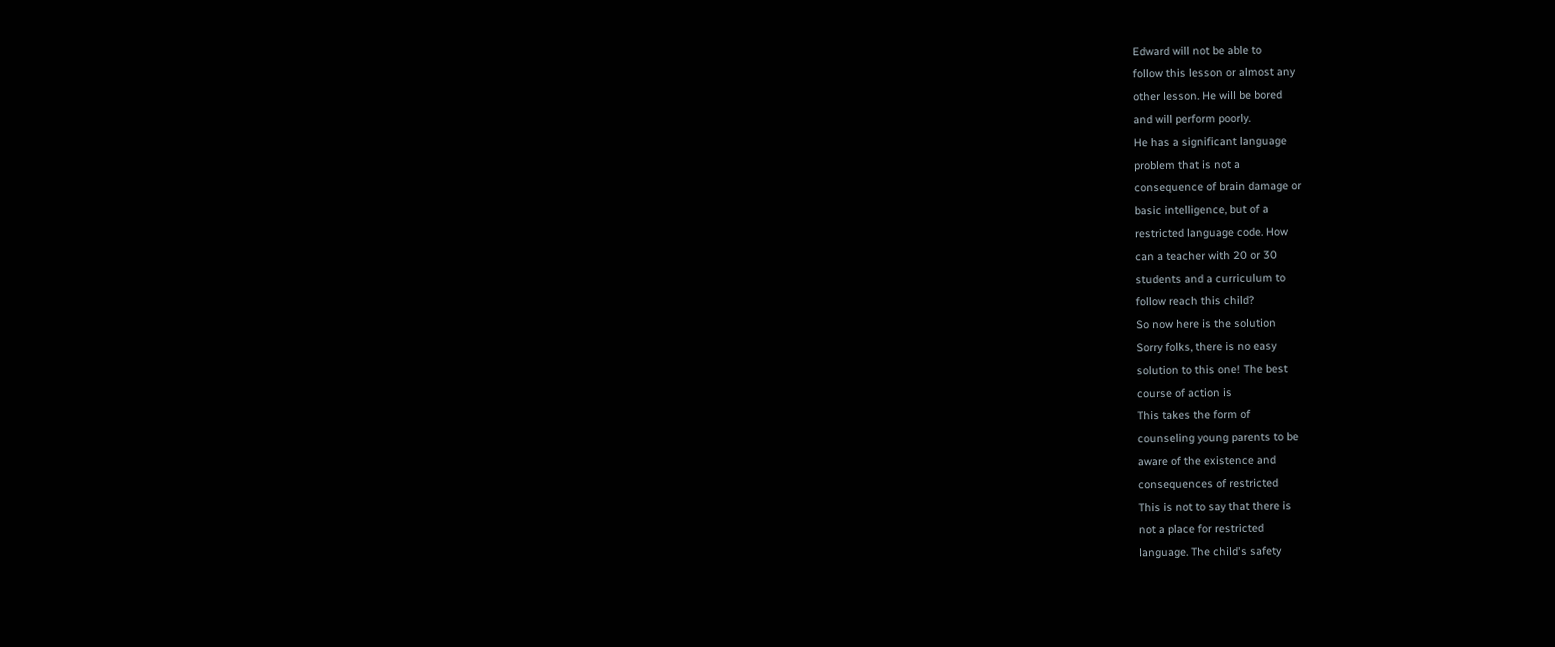Edward will not be able to
follow this lesson or almost any
other lesson. He will be bored
and will perform poorly.
He has a significant language
problem that is not a
consequence of brain damage or
basic intelligence, but of a
restricted language code. How
can a teacher with 20 or 30
students and a curriculum to
follow reach this child?
So now here is the solution
Sorry folks, there is no easy
solution to this one! The best
course of action is
This takes the form of
counseling young parents to be
aware of the existence and
consequences of restricted
This is not to say that there is
not a place for restricted
language. The child's safety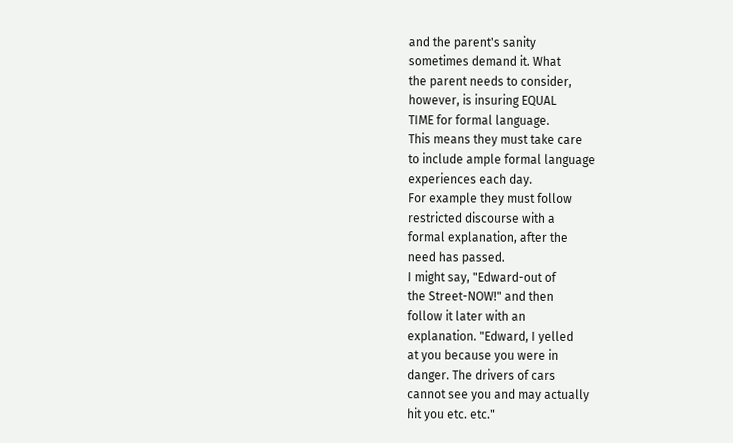and the parent's sanity
sometimes demand it. What
the parent needs to consider,
however, is insuring EQUAL
TIME for formal language.
This means they must take care
to include ample formal language
experiences each day.
For example they must follow
restricted discourse with a
formal explanation, after the
need has passed.
I might say, "Edward-out of
the Street-NOW!" and then
follow it later with an
explanation. "Edward, I yelled
at you because you were in
danger. The drivers of cars
cannot see you and may actually
hit you etc. etc."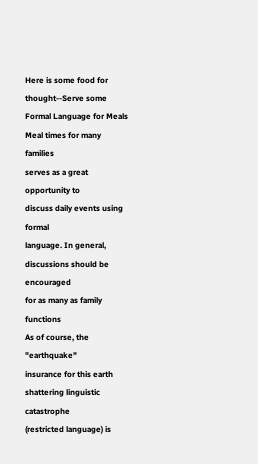Here is some food for thought--Serve some
Formal Language for Meals
Meal times for many families
serves as a great opportunity to
discuss daily events using formal
language. In general,
discussions should be encouraged
for as many as family functions
As of course, the "earthquake"
insurance for this earth
shattering linguistic catastrophe
(restricted language) is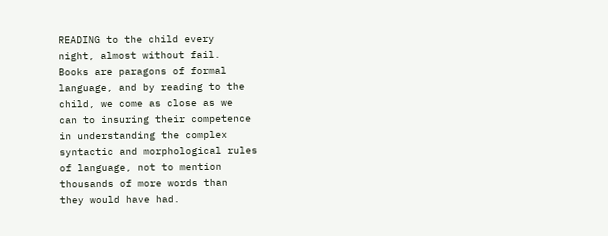READING to the child every
night, almost without fail.
Books are paragons of formal
language, and by reading to the
child, we come as close as we
can to insuring their competence
in understanding the complex
syntactic and morphological rules
of language, not to mention
thousands of more words than
they would have had.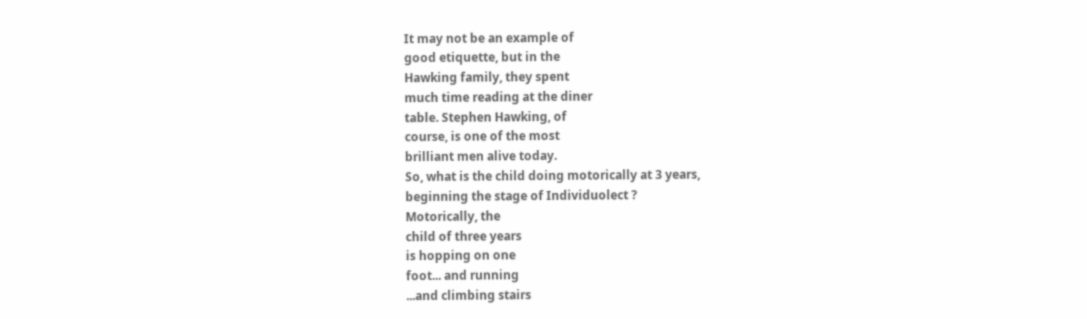It may not be an example of
good etiquette, but in the
Hawking family, they spent
much time reading at the diner
table. Stephen Hawking, of
course, is one of the most
brilliant men alive today.
So, what is the child doing motorically at 3 years,
beginning the stage of Individuolect ?
Motorically, the
child of three years
is hopping on one
foot... and running
...and climbing stairs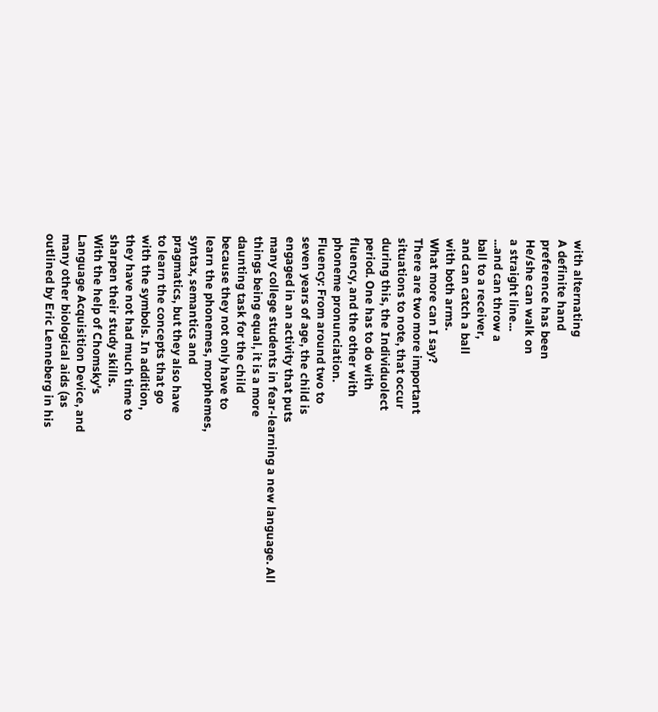with alternating
A definite hand
preference has been
He/she can walk on
a straight line...
...and can throw a
ball to a receiver,
and can catch a ball
with both arms.
What more can I say?
There are two more important
situations to note, that occur
during this, the Individuolect
period. One has to do with
fluency, and the other with
phoneme pronunciation.
Fluency: From around two to
seven years of age, the child is
engaged in an activity that puts
many college students in fear-learning a new language. All
things being equal, it is a more
daunting task for the child
because they not only have to
learn the phonemes, morphemes,
syntax, semantics and
pragmatics, but they also have
to learn the concepts that go
with the symbols. In addition,
they have not had much time to
sharpen their study skills.
With the help of Chomsky's
Language Acquisition Device, and
many other biological aids (as
outlined by Eric Lenneberg in his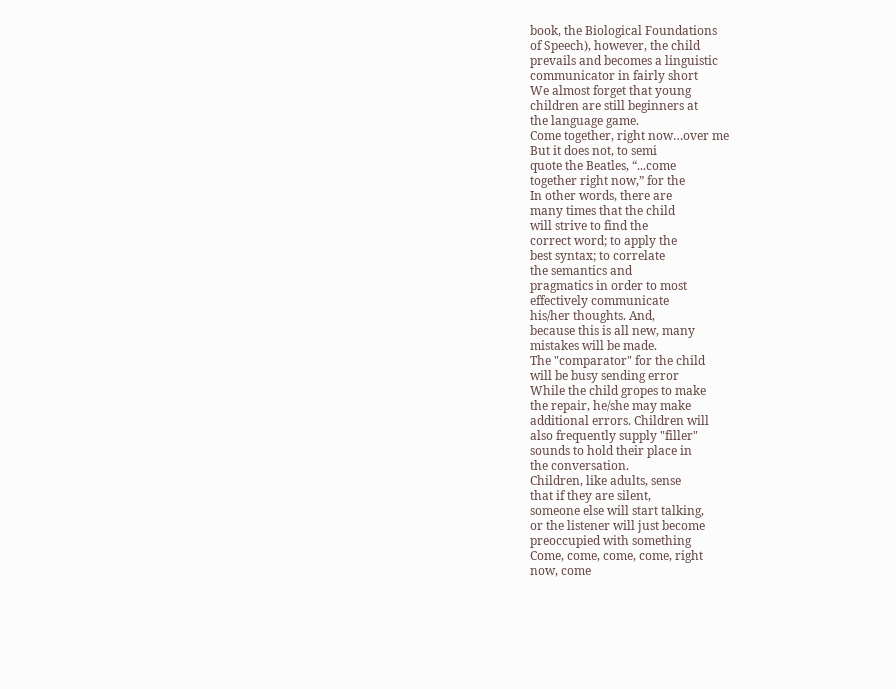book, the Biological Foundations
of Speech), however, the child
prevails and becomes a linguistic
communicator in fairly short
We almost forget that young
children are still beginners at
the language game.
Come together, right now…over me
But it does not, to semi
quote the Beatles, “...come
together right now,” for the
In other words, there are
many times that the child
will strive to find the
correct word; to apply the
best syntax; to correlate
the semantics and
pragmatics in order to most
effectively communicate
his/her thoughts. And,
because this is all new, many
mistakes will be made.
The "comparator" for the child
will be busy sending error
While the child gropes to make
the repair, he/she may make
additional errors. Children will
also frequently supply "filler"
sounds to hold their place in
the conversation.
Children, like adults, sense
that if they are silent,
someone else will start talking,
or the listener will just become
preoccupied with something
Come, come, come, come, right
now, come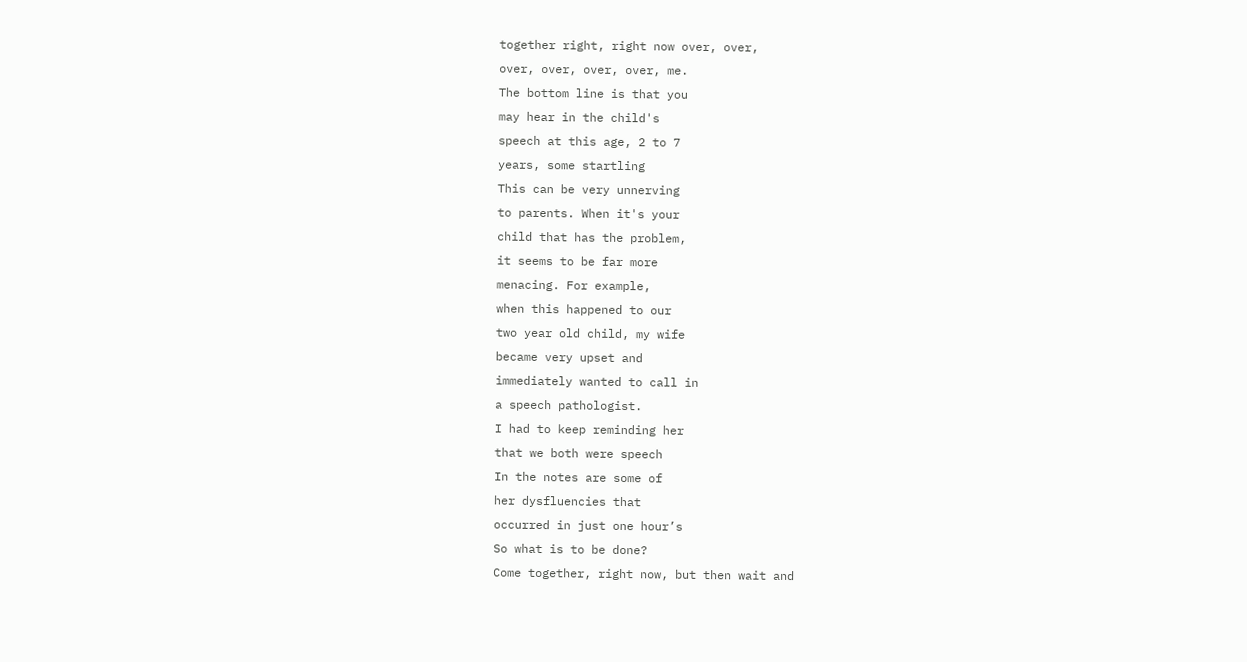together right, right now over, over,
over, over, over, over, me.
The bottom line is that you
may hear in the child's
speech at this age, 2 to 7
years, some startling
This can be very unnerving
to parents. When it's your
child that has the problem,
it seems to be far more
menacing. For example,
when this happened to our
two year old child, my wife
became very upset and
immediately wanted to call in
a speech pathologist.
I had to keep reminding her
that we both were speech
In the notes are some of
her dysfluencies that
occurred in just one hour’s
So what is to be done?
Come together, right now, but then wait and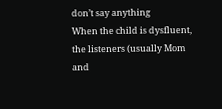don’t say anything
When the child is dysfluent,
the listeners (usually Mom
and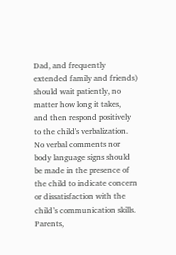Dad, and frequently
extended family and friends)
should wait patiently, no
matter how long it takes,
and then respond positively
to the child's verbalization.
No verbal comments nor
body language signs should
be made in the presence of
the child to indicate concern
or dissatisfaction with the
child’s communication skills.
Parents,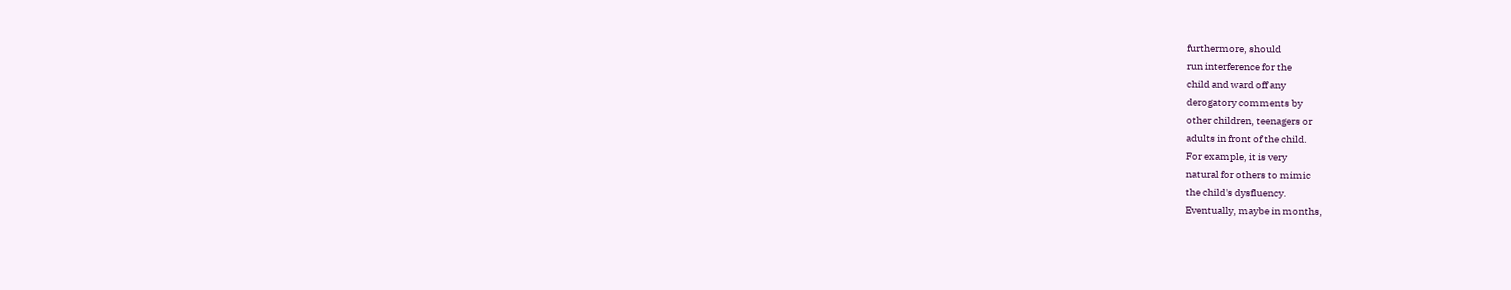furthermore, should
run interference for the
child and ward off any
derogatory comments by
other children, teenagers or
adults in front of the child.
For example, it is very
natural for others to mimic
the child's dysfluency.
Eventually, maybe in months,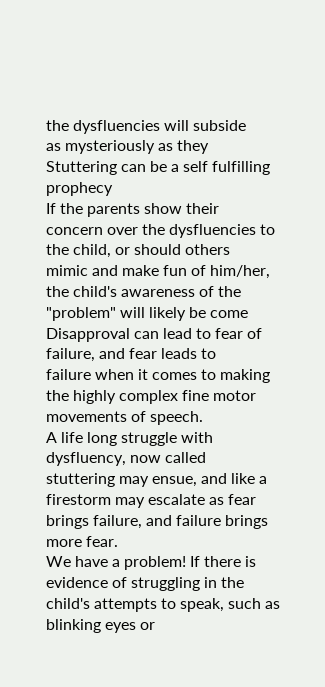the dysfluencies will subside
as mysteriously as they
Stuttering can be a self fulfilling prophecy
If the parents show their
concern over the dysfluencies to
the child, or should others
mimic and make fun of him/her,
the child's awareness of the
"problem" will likely be come
Disapproval can lead to fear of
failure, and fear leads to
failure when it comes to making
the highly complex fine motor
movements of speech.
A life long struggle with
dysfluency, now called
stuttering may ensue, and like a
firestorm may escalate as fear
brings failure, and failure brings
more fear.
We have a problem! If there is
evidence of struggling in the
child's attempts to speak, such as
blinking eyes or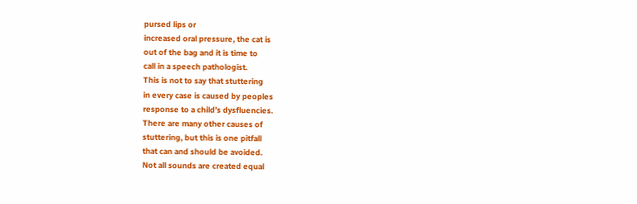pursed lips or
increased oral pressure, the cat is
out of the bag and it is time to
call in a speech pathologist.
This is not to say that stuttering
in every case is caused by peoples
response to a child’s dysfluencies.
There are many other causes of
stuttering, but this is one pitfall
that can and should be avoided.
Not all sounds are created equal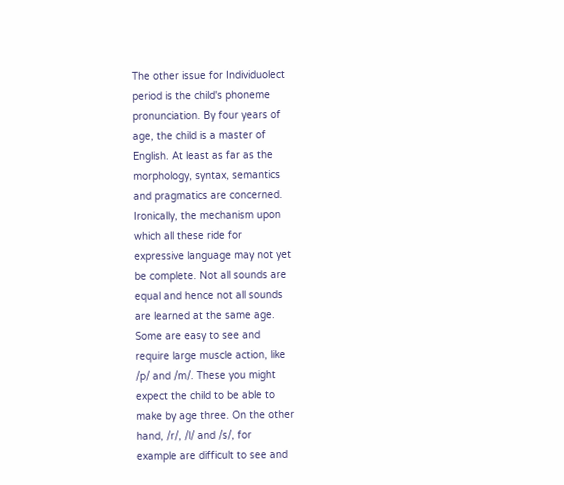The other issue for Individuolect
period is the child's phoneme
pronunciation. By four years of
age, the child is a master of
English. At least as far as the
morphology, syntax, semantics
and pragmatics are concerned.
Ironically, the mechanism upon
which all these ride for
expressive language may not yet
be complete. Not all sounds are
equal and hence not all sounds
are learned at the same age.
Some are easy to see and
require large muscle action, like
/p/ and /m/. These you might
expect the child to be able to
make by age three. On the other
hand, /r/, /l/ and /s/, for
example are difficult to see and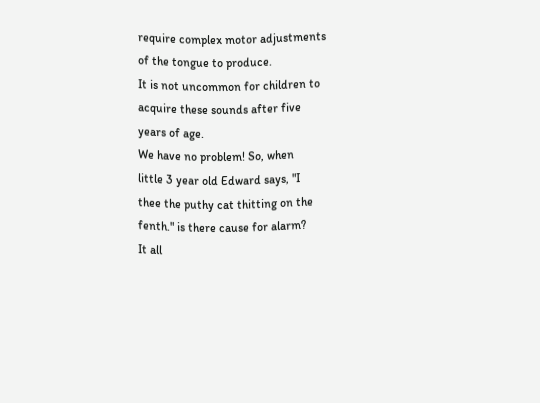require complex motor adjustments
of the tongue to produce.
It is not uncommon for children to
acquire these sounds after five
years of age.
We have no problem! So, when
little 3 year old Edward says, "I
thee the puthy cat thitting on the
fenth." is there cause for alarm?
It all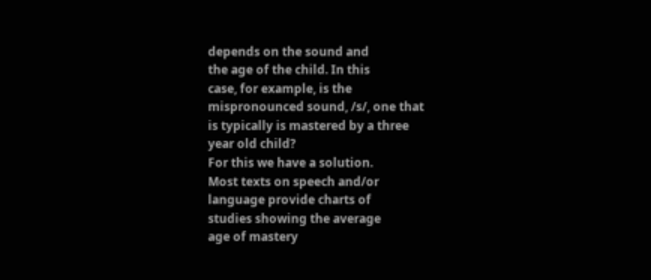depends on the sound and
the age of the child. In this
case, for example, is the
mispronounced sound, /s/, one that
is typically is mastered by a three
year old child?
For this we have a solution.
Most texts on speech and/or
language provide charts of
studies showing the average
age of mastery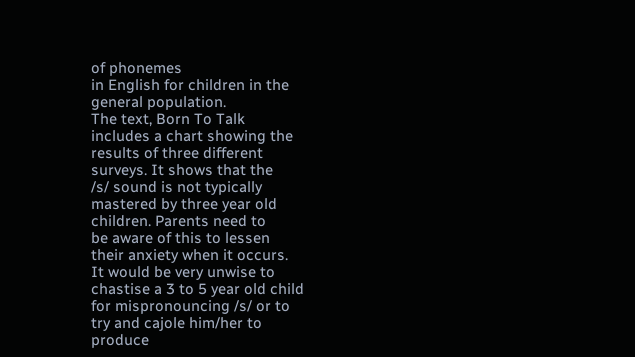of phonemes
in English for children in the
general population.
The text, Born To Talk
includes a chart showing the
results of three different
surveys. It shows that the
/s/ sound is not typically
mastered by three year old
children. Parents need to
be aware of this to lessen
their anxiety when it occurs.
It would be very unwise to
chastise a 3 to 5 year old child
for mispronouncing /s/ or to
try and cajole him/her to
produce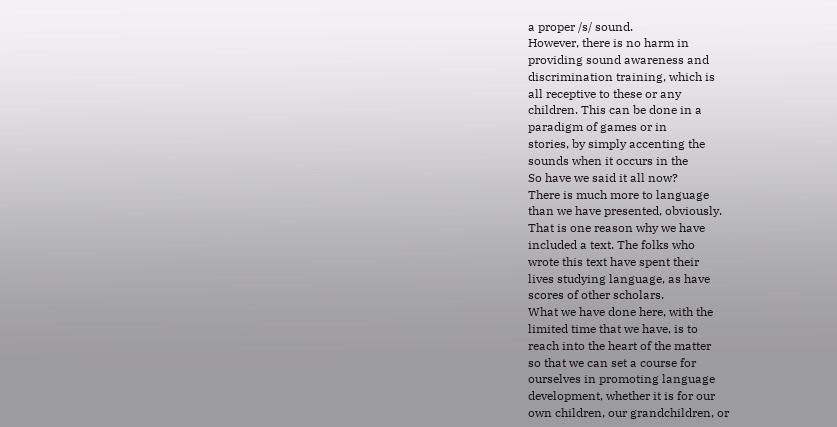a proper /s/ sound.
However, there is no harm in
providing sound awareness and
discrimination training, which is
all receptive to these or any
children. This can be done in a
paradigm of games or in
stories, by simply accenting the
sounds when it occurs in the
So have we said it all now?
There is much more to language
than we have presented, obviously.
That is one reason why we have
included a text. The folks who
wrote this text have spent their
lives studying language, as have
scores of other scholars.
What we have done here, with the
limited time that we have, is to
reach into the heart of the matter
so that we can set a course for
ourselves in promoting language
development, whether it is for our
own children, our grandchildren, or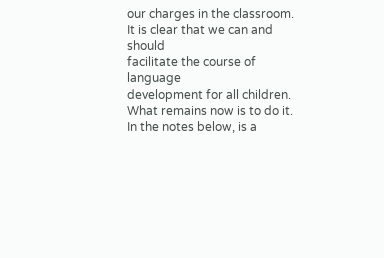our charges in the classroom.
It is clear that we can and should
facilitate the course of language
development for all children.
What remains now is to do it.
In the notes below, is a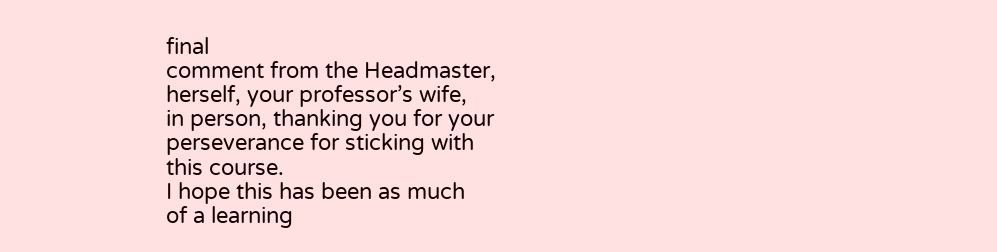final
comment from the Headmaster,
herself, your professor’s wife,
in person, thanking you for your
perseverance for sticking with
this course.
I hope this has been as much
of a learning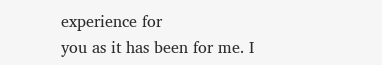experience for
you as it has been for me. I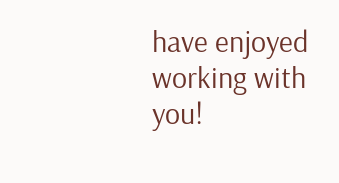have enjoyed working with you!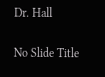Dr. Hall

No Slide Title